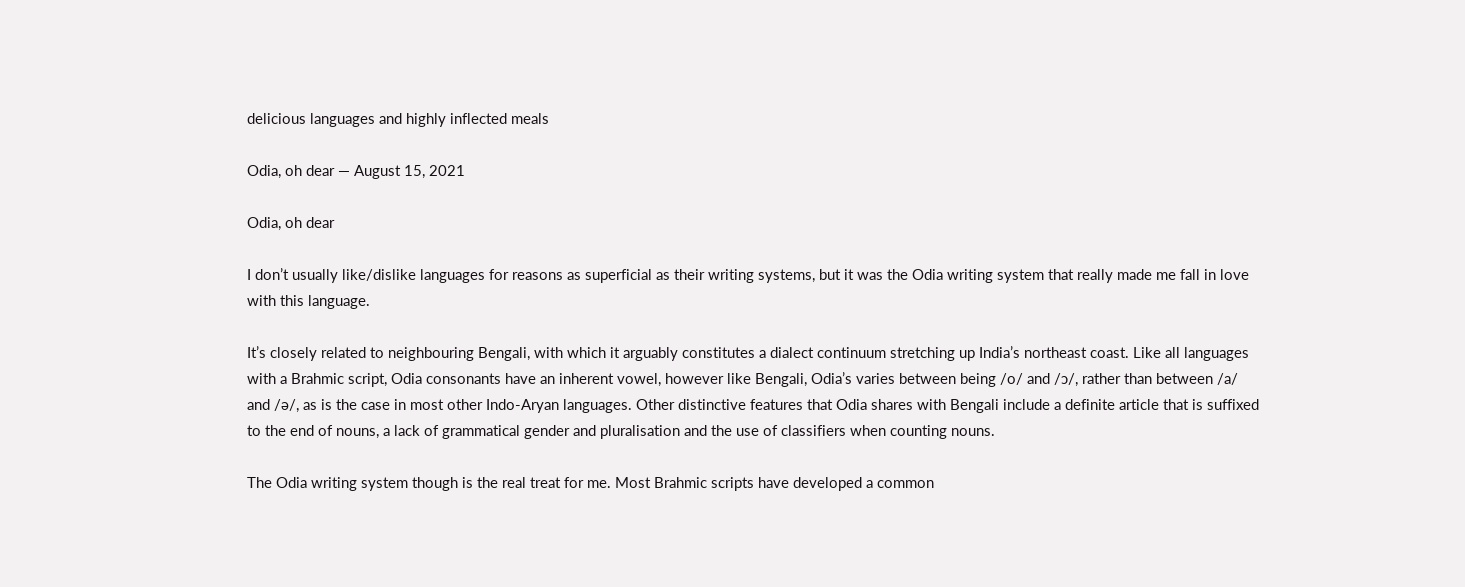delicious languages and highly inflected meals

Odia, oh dear — August 15, 2021

Odia, oh dear

I don’t usually like/dislike languages for reasons as superficial as their writing systems, but it was the Odia writing system that really made me fall in love with this language.

It’s closely related to neighbouring Bengali, with which it arguably constitutes a dialect continuum stretching up India’s northeast coast. Like all languages with a Brahmic script, Odia consonants have an inherent vowel, however like Bengali, Odia’s varies between being /o/ and /ɔ/, rather than between /a/ and /ə/, as is the case in most other Indo-Aryan languages. Other distinctive features that Odia shares with Bengali include a definite article that is suffixed to the end of nouns, a lack of grammatical gender and pluralisation and the use of classifiers when counting nouns.

The Odia writing system though is the real treat for me. Most Brahmic scripts have developed a common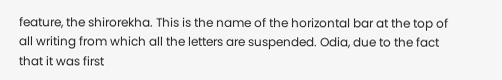feature, the shirorekha. This is the name of the horizontal bar at the top of all writing from which all the letters are suspended. Odia, due to the fact that it was first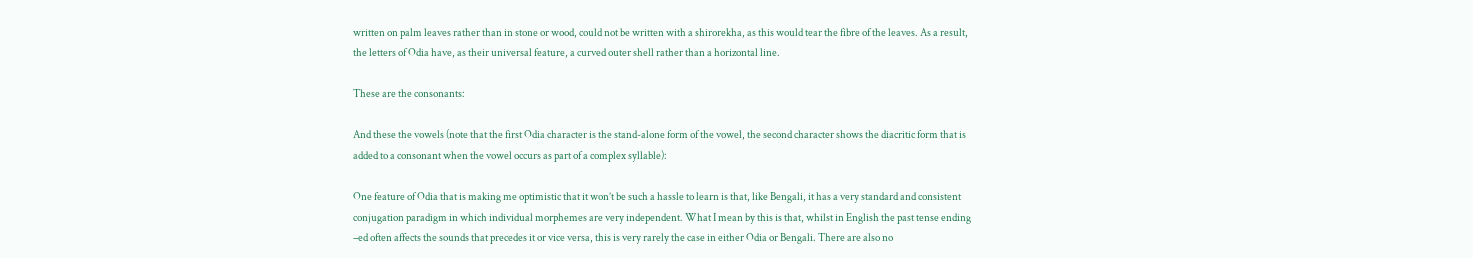written on palm leaves rather than in stone or wood, could not be written with a shirorekha, as this would tear the fibre of the leaves. As a result, the letters of Odia have, as their universal feature, a curved outer shell rather than a horizontal line.

These are the consonants:

And these the vowels (note that the first Odia character is the stand-alone form of the vowel, the second character shows the diacritic form that is added to a consonant when the vowel occurs as part of a complex syllable):

One feature of Odia that is making me optimistic that it won’t be such a hassle to learn is that, like Bengali, it has a very standard and consistent conjugation paradigm in which individual morphemes are very independent. What I mean by this is that, whilst in English the past tense ending –ed often affects the sounds that precedes it or vice versa, this is very rarely the case in either Odia or Bengali. There are also no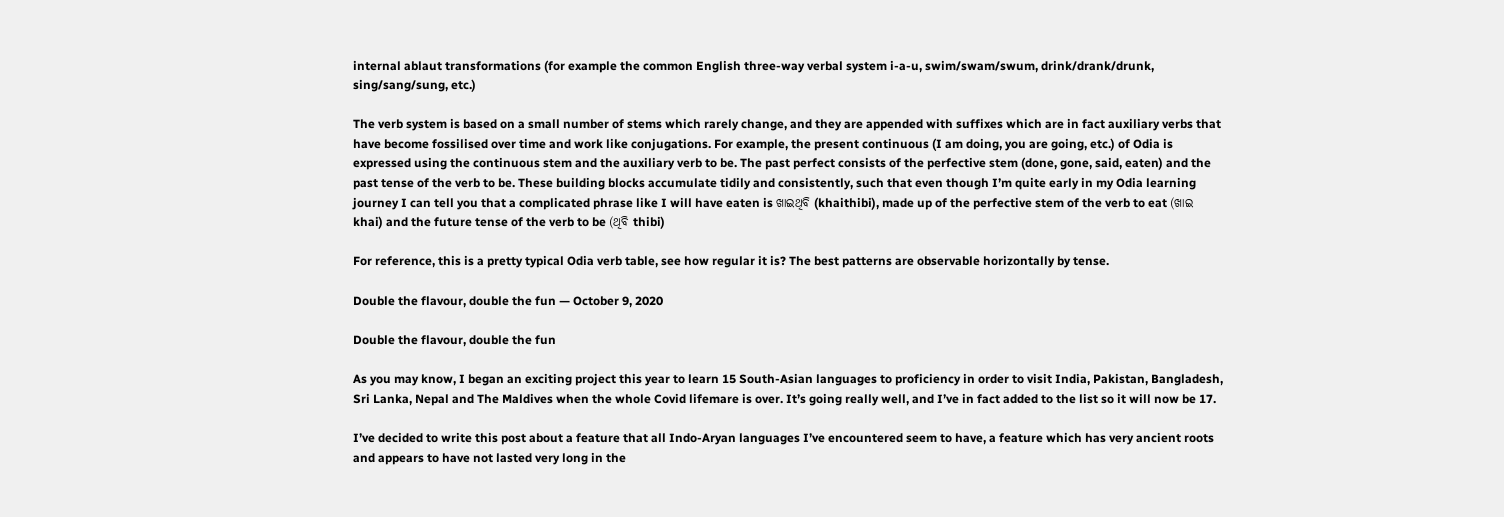internal ablaut transformations (for example the common English three-way verbal system i-a-u, swim/swam/swum, drink/drank/drunk, sing/sang/sung, etc.)

The verb system is based on a small number of stems which rarely change, and they are appended with suffixes which are in fact auxiliary verbs that have become fossilised over time and work like conjugations. For example, the present continuous (I am doing, you are going, etc.) of Odia is expressed using the continuous stem and the auxiliary verb to be. The past perfect consists of the perfective stem (done, gone, said, eaten) and the past tense of the verb to be. These building blocks accumulate tidily and consistently, such that even though I’m quite early in my Odia learning journey I can tell you that a complicated phrase like I will have eaten is ଖାଇଥିବି (khaithibi), made up of the perfective stem of the verb to eat (ଖାଇ khai) and the future tense of the verb to be (ଥିବି thibi)

For reference, this is a pretty typical Odia verb table, see how regular it is? The best patterns are observable horizontally by tense.

Double the flavour, double the fun — October 9, 2020

Double the flavour, double the fun

As you may know, I began an exciting project this year to learn 15 South-Asian languages to proficiency in order to visit India, Pakistan, Bangladesh, Sri Lanka, Nepal and The Maldives when the whole Covid lifemare is over. It’s going really well, and I’ve in fact added to the list so it will now be 17.

I’ve decided to write this post about a feature that all Indo-Aryan languages I’ve encountered seem to have, a feature which has very ancient roots and appears to have not lasted very long in the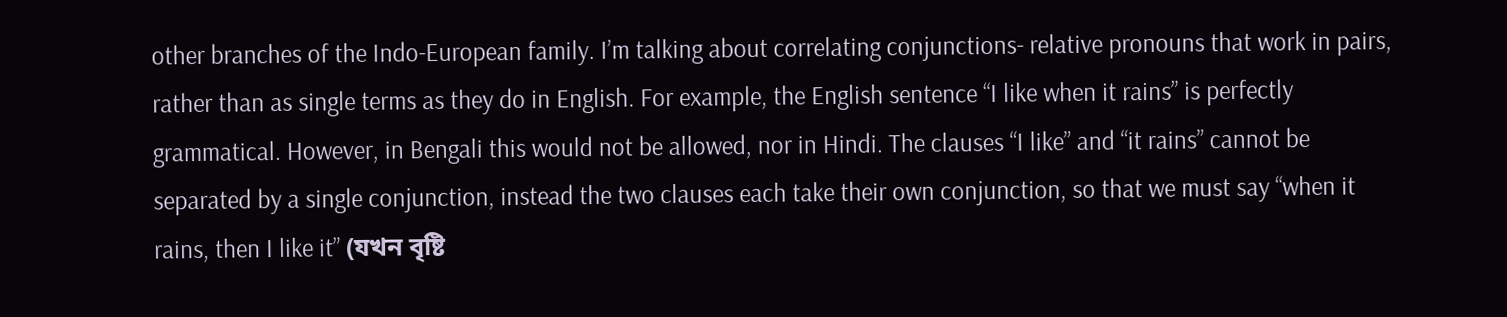other branches of the Indo-European family. I’m talking about correlating conjunctions- relative pronouns that work in pairs, rather than as single terms as they do in English. For example, the English sentence “I like when it rains” is perfectly grammatical. However, in Bengali this would not be allowed, nor in Hindi. The clauses “I like” and “it rains” cannot be separated by a single conjunction, instead the two clauses each take their own conjunction, so that we must say “when it rains, then I like it” (যখন বৃষ্টি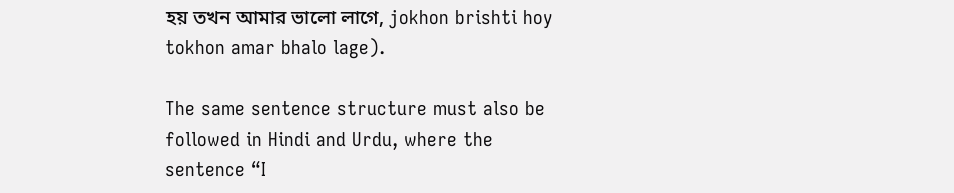হয় তখন আমার ভালো লাগে, jokhon brishti hoy tokhon amar bhalo lage).

The same sentence structure must also be followed in Hindi and Urdu, where the sentence “I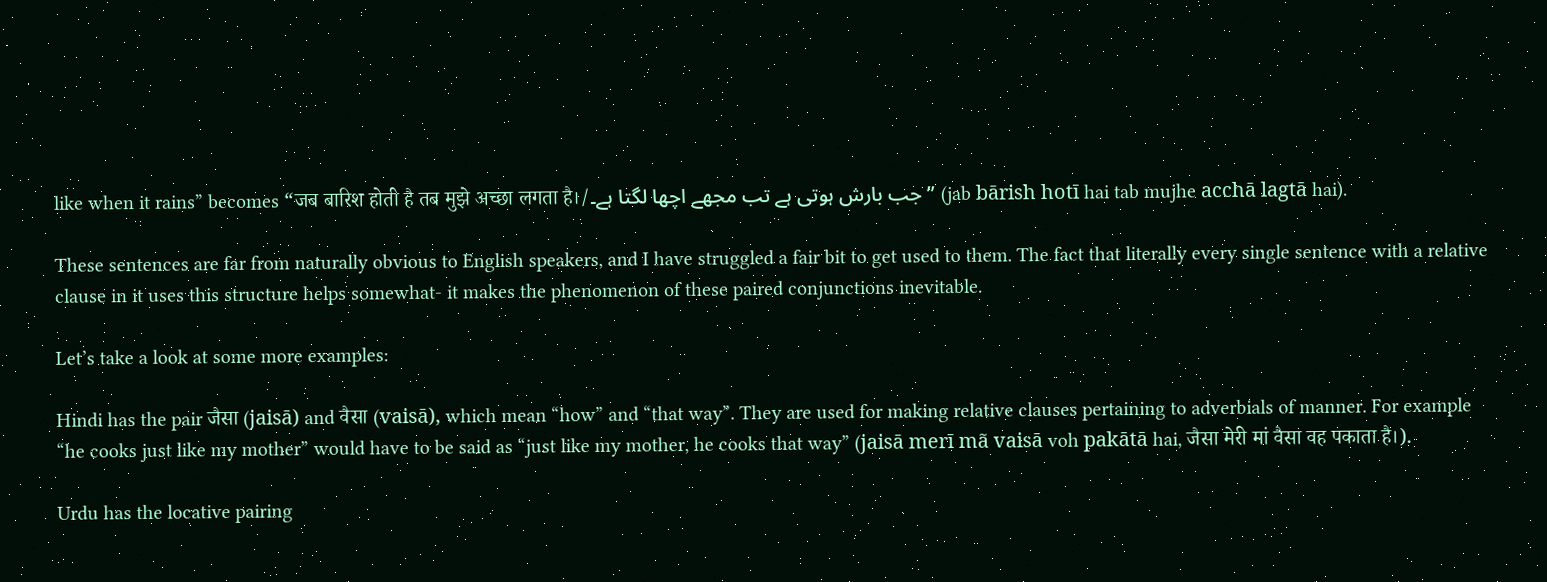like when it rains” becomes “जब बारिश होती है तब मुझे अच्छा लगता है।/جب بارش ہوتی ہے تب مجھے اچھا لگتا ہے۔” (jab bārish hotī hai tab mujhe acchā lagtā hai).

These sentences are far from naturally obvious to English speakers, and I have struggled a fair bit to get used to them. The fact that literally every single sentence with a relative clause in it uses this structure helps somewhat- it makes the phenomenon of these paired conjunctions inevitable.

Let’s take a look at some more examples:

Hindi has the pair जैसा (jaisā) and वैसा (vaisā), which mean “how” and “that way”. They are used for making relative clauses pertaining to adverbials of manner. For example “he cooks just like my mother” would have to be said as “just like my mother, he cooks that way” (jaisā merī mã vaisā voh pakātā hai, जैसा मेरी मां वैसा वह पकाता है।).

Urdu has the locative pairing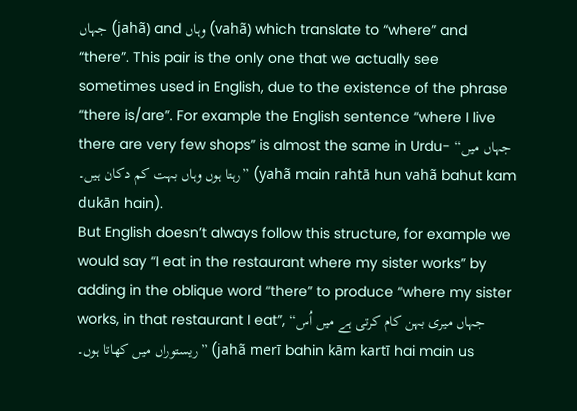جہاں (jahã) and وہاں (vahã) which translate to “where” and “there”. This pair is the only one that we actually see sometimes used in English, due to the existence of the phrase “there is/are”. For example the English sentence “where I live there are very few shops” is almost the same in Urdu- “جہاں میں رہتا ہوں وہاں بہت کم دکان ہیں۔” (yahã main rahtā hun vahã bahut kam dukān hain).
But English doesn’t always follow this structure, for example we would say “I eat in the restaurant where my sister works” by adding in the oblique word “there” to produce “where my sister works, in that restaurant I eat”, “جہاں میری بہن کام کرتی ہے میں اُس ریستوراں میں کھاتا ہوں۔” (jahã merī bahin kām kartī hai main us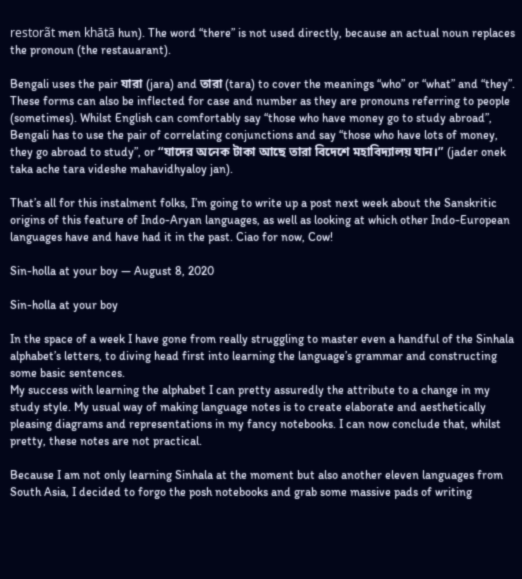restorãt men khātā hun). The word “there” is not used directly, because an actual noun replaces the pronoun (the restauarant).

Bengali uses the pair যারা (jara) and তারা (tara) to cover the meanings “who” or “what” and “they”. These forms can also be inflected for case and number as they are pronouns referring to people (sometimes). Whilst English can comfortably say “those who have money go to study abroad”, Bengali has to use the pair of correlating conjunctions and say “those who have lots of money, they go abroad to study”, or “যাদের অনেক টাকা আছে তারা বিদেশে মহাবিদ্যালয় যান।” (jader onek taka ache tara videshe mahavidhyaloy jan).

That’s all for this instalment folks, I’m going to write up a post next week about the Sanskritic origins of this feature of Indo-Aryan languages, as well as looking at which other Indo-European languages have and have had it in the past. Ciao for now, Cow!

Sin-holla at your boy — August 8, 2020

Sin-holla at your boy

In the space of a week I have gone from really struggling to master even a handful of the Sinhala alphabet’s letters, to diving head first into learning the language’s grammar and constructing some basic sentences.
My success with learning the alphabet I can pretty assuredly the attribute to a change in my study style. My usual way of making language notes is to create elaborate and aesthetically pleasing diagrams and representations in my fancy notebooks. I can now conclude that, whilst pretty, these notes are not practical.

Because I am not only learning Sinhala at the moment but also another eleven languages from South Asia, I decided to forgo the posh notebooks and grab some massive pads of writing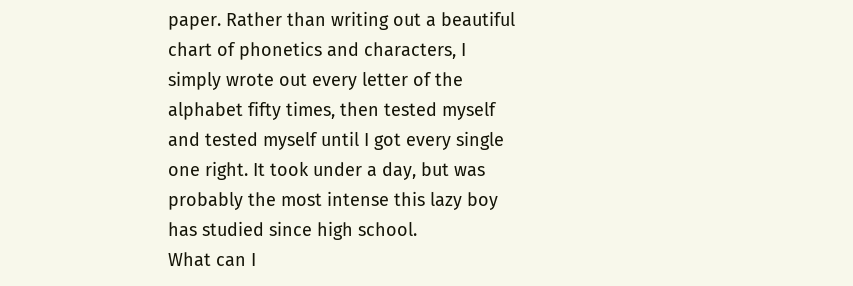paper. Rather than writing out a beautiful chart of phonetics and characters, I simply wrote out every letter of the alphabet fifty times, then tested myself and tested myself until I got every single one right. It took under a day, but was probably the most intense this lazy boy has studied since high school.
What can I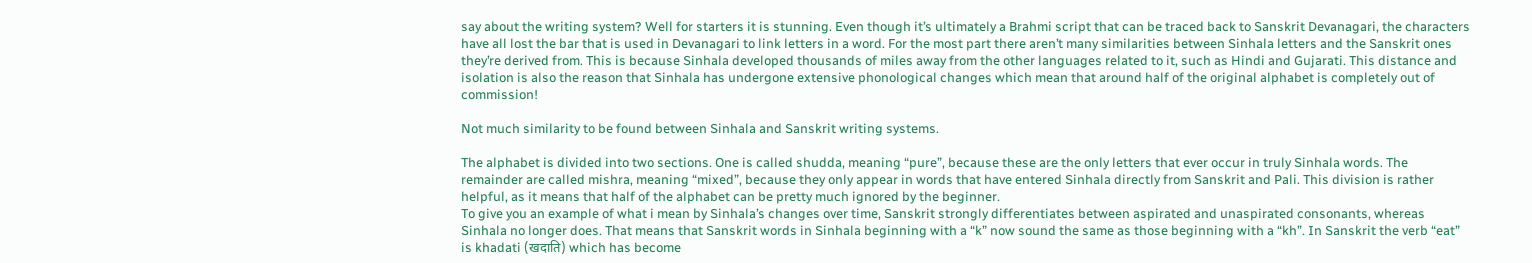say about the writing system? Well for starters it is stunning. Even though it’s ultimately a Brahmi script that can be traced back to Sanskrit Devanagari, the characters have all lost the bar that is used in Devanagari to link letters in a word. For the most part there aren’t many similarities between Sinhala letters and the Sanskrit ones they’re derived from. This is because Sinhala developed thousands of miles away from the other languages related to it, such as Hindi and Gujarati. This distance and isolation is also the reason that Sinhala has undergone extensive phonological changes which mean that around half of the original alphabet is completely out of commission!

Not much similarity to be found between Sinhala and Sanskrit writing systems.

The alphabet is divided into two sections. One is called shudda, meaning “pure”, because these are the only letters that ever occur in truly Sinhala words. The remainder are called mishra, meaning “mixed”, because they only appear in words that have entered Sinhala directly from Sanskrit and Pali. This division is rather helpful, as it means that half of the alphabet can be pretty much ignored by the beginner.
To give you an example of what i mean by Sinhala’s changes over time, Sanskrit strongly differentiates between aspirated and unaspirated consonants, whereas Sinhala no longer does. That means that Sanskrit words in Sinhala beginning with a “k” now sound the same as those beginning with a “kh”. In Sanskrit the verb “eat” is khadati (खदाति) which has become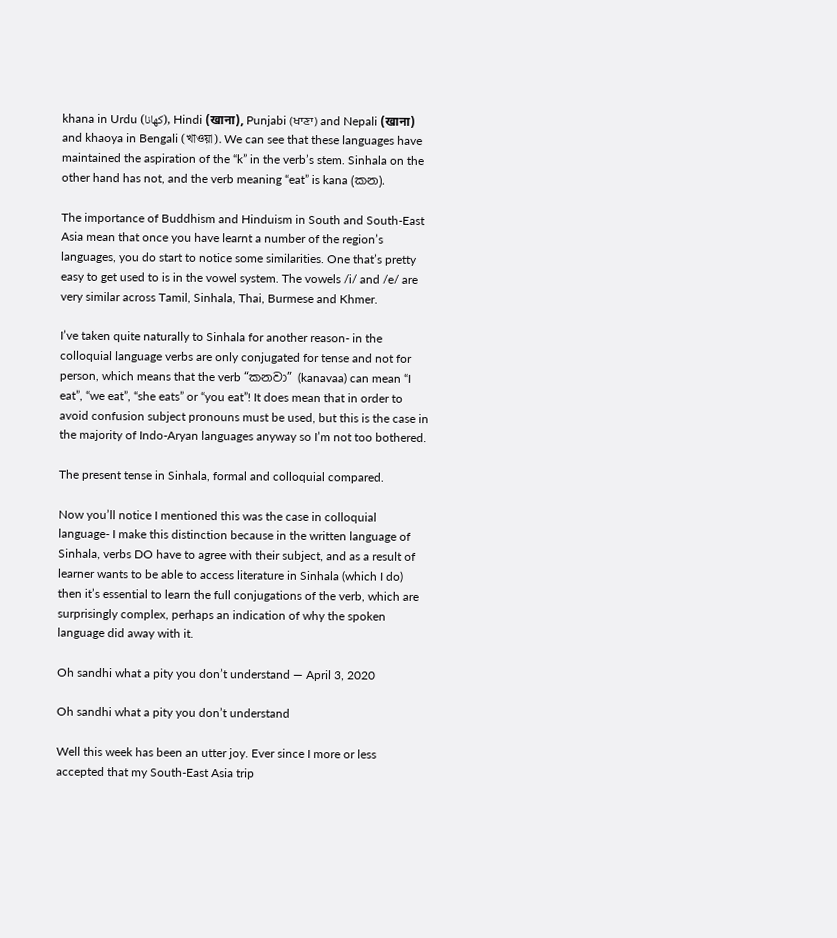khana in Urdu (کھانا), Hindi (खाना), Punjabi (ਖਾਣਾ) and Nepali (खाना) and khaoya in Bengali (খাওয়া). We can see that these languages have maintained the aspiration of the “k” in the verb’s stem. Sinhala on the other hand has not, and the verb meaning “eat” is kana (කන).

The importance of Buddhism and Hinduism in South and South-East Asia mean that once you have learnt a number of the region’s languages, you do start to notice some similarities. One that’s pretty easy to get used to is in the vowel system. The vowels /i/ and /e/ are very similar across Tamil, Sinhala, Thai, Burmese and Khmer.

I’ve taken quite naturally to Sinhala for another reason- in the colloquial language verbs are only conjugated for tense and not for person, which means that the verb “කනවා” (kanavaa) can mean “I eat”, “we eat”, “she eats” or “you eat”! It does mean that in order to avoid confusion subject pronouns must be used, but this is the case in the majority of Indo-Aryan languages anyway so I’m not too bothered.

The present tense in Sinhala, formal and colloquial compared.

Now you’ll notice I mentioned this was the case in colloquial language- I make this distinction because in the written language of Sinhala, verbs DO have to agree with their subject, and as a result of learner wants to be able to access literature in Sinhala (which I do) then it’s essential to learn the full conjugations of the verb, which are surprisingly complex, perhaps an indication of why the spoken language did away with it.

Oh sandhi what a pity you don’t understand — April 3, 2020

Oh sandhi what a pity you don’t understand

Well this week has been an utter joy. Ever since I more or less accepted that my South-East Asia trip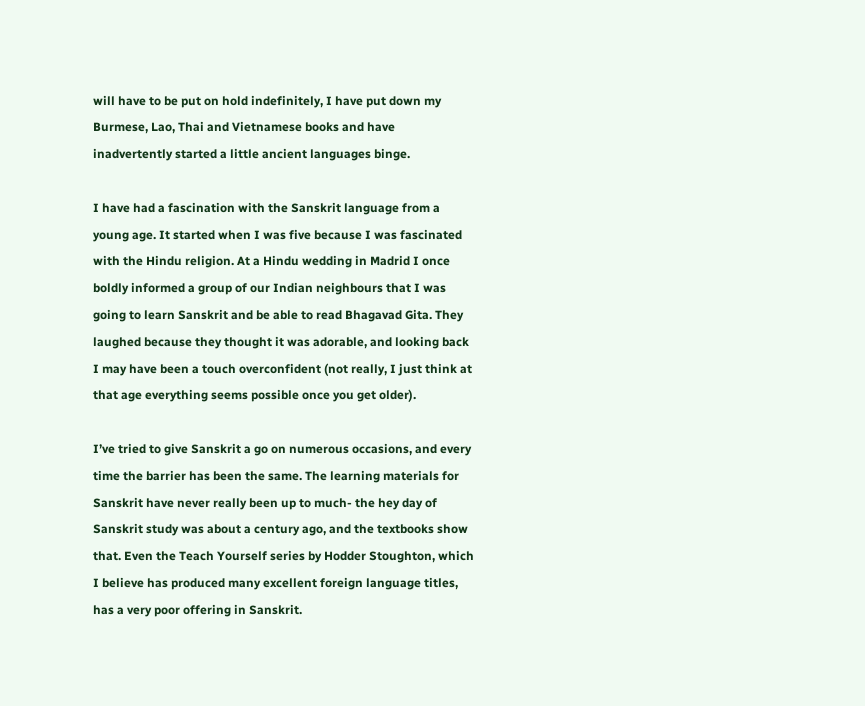will have to be put on hold indefinitely, I have put down my Burmese, Lao, Thai and Vietnamese books and have inadvertently started a little ancient languages binge.

I have had a fascination with the Sanskrit language from a young age. It started when I was five because I was fascinated with the Hindu religion. At a Hindu wedding in Madrid I once boldly informed a group of our Indian neighbours that I was going to learn Sanskrit and be able to read Bhagavad Gita. They laughed because they thought it was adorable, and looking back I may have been a touch overconfident (not really, I just think at that age everything seems possible once you get older).

I’ve tried to give Sanskrit a go on numerous occasions, and every time the barrier has been the same. The learning materials for Sanskrit have never really been up to much- the hey day of Sanskrit study was about a century ago, and the textbooks show that. Even the Teach Yourself series by Hodder Stoughton, which I believe has produced many excellent foreign language titles, has a very poor offering in Sanskrit.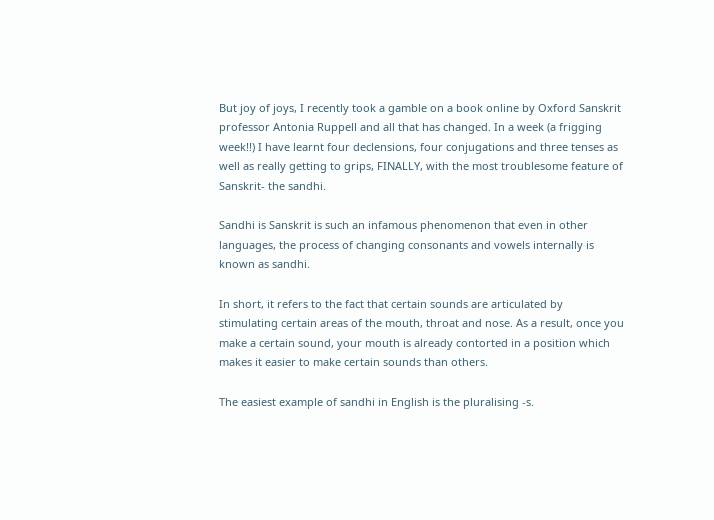But joy of joys, I recently took a gamble on a book online by Oxford Sanskrit professor Antonia Ruppell and all that has changed. In a week (a frigging week!!) I have learnt four declensions, four conjugations and three tenses as well as really getting to grips, FINALLY, with the most troublesome feature of Sanskrit- the sandhi.

Sandhi is Sanskrit is such an infamous phenomenon that even in other languages, the process of changing consonants and vowels internally is known as sandhi.

In short, it refers to the fact that certain sounds are articulated by stimulating certain areas of the mouth, throat and nose. As a result, once you make a certain sound, your mouth is already contorted in a position which makes it easier to make certain sounds than others.

The easiest example of sandhi in English is the pluralising -s.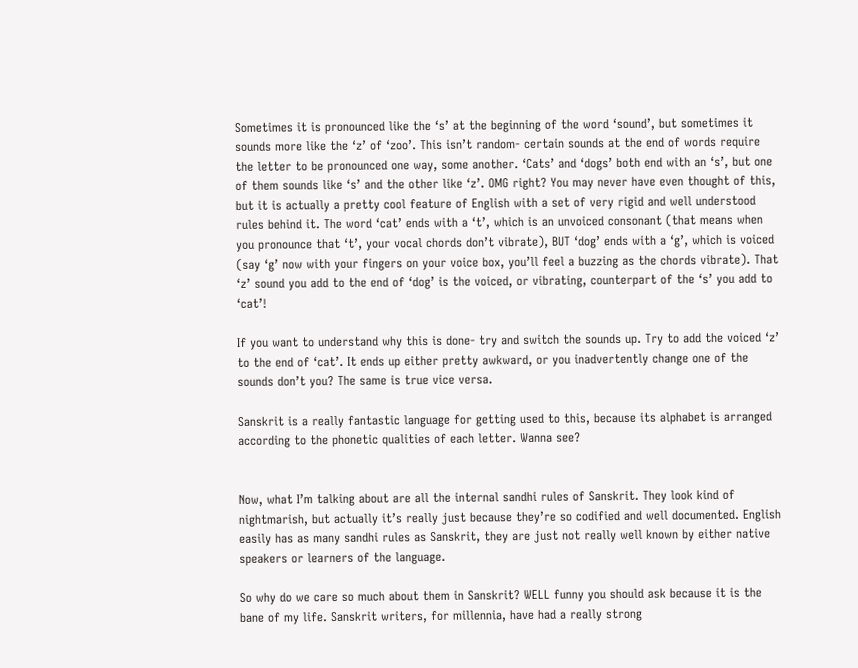Sometimes it is pronounced like the ‘s’ at the beginning of the word ‘sound’, but sometimes it sounds more like the ‘z’ of ‘zoo’. This isn’t random- certain sounds at the end of words require the letter to be pronounced one way, some another. ‘Cats’ and ‘dogs’ both end with an ‘s’, but one of them sounds like ‘s’ and the other like ‘z’. OMG right? You may never have even thought of this, but it is actually a pretty cool feature of English with a set of very rigid and well understood rules behind it. The word ‘cat’ ends with a ‘t’, which is an unvoiced consonant (that means when you pronounce that ‘t’, your vocal chords don’t vibrate), BUT ‘dog’ ends with a ‘g’, which is voiced (say ‘g’ now with your fingers on your voice box, you’ll feel a buzzing as the chords vibrate). That ‘z’ sound you add to the end of ‘dog’ is the voiced, or vibrating, counterpart of the ‘s’ you add to ‘cat’!

If you want to understand why this is done- try and switch the sounds up. Try to add the voiced ‘z’ to the end of ‘cat’. It ends up either pretty awkward, or you inadvertently change one of the sounds don’t you? The same is true vice versa.

Sanskrit is a really fantastic language for getting used to this, because its alphabet is arranged according to the phonetic qualities of each letter. Wanna see?


Now, what I’m talking about are all the internal sandhi rules of Sanskrit. They look kind of nightmarish, but actually it’s really just because they’re so codified and well documented. English easily has as many sandhi rules as Sanskrit, they are just not really well known by either native speakers or learners of the language.

So why do we care so much about them in Sanskrit? WELL funny you should ask because it is the bane of my life. Sanskrit writers, for millennia, have had a really strong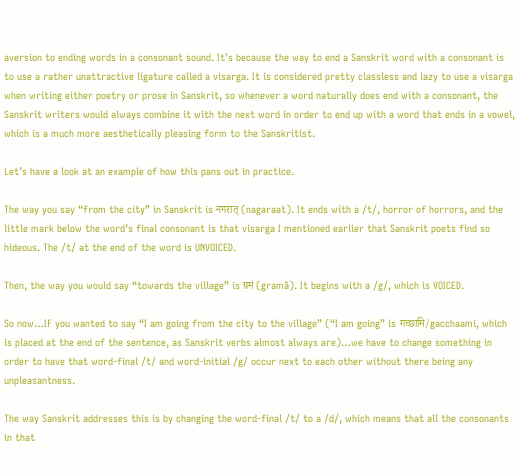aversion to ending words in a consonant sound. It’s because the way to end a Sanskrit word with a consonant is to use a rather unattractive ligature called a visarga. It is considered pretty classless and lazy to use a visarga when writing either poetry or prose in Sanskrit, so whenever a word naturally does end with a consonant, the Sanskrit writers would always combine it with the next word in order to end up with a word that ends in a vowel, which is a much more aesthetically pleasing form to the Sanskritist.

Let’s have a look at an example of how this pans out in practice.

The way you say “from the city” in Sanskrit is नगरात् (nagaraat). It ends with a /t/, horror of horrors, and the little mark below the word’s final consonant is that visarga I mentioned earlier that Sanskrit poets find so hideous. The /t/ at the end of the word is UNVOICED.

Then, the way you would say “towards the village” is ग्रमं (gramã). It begins with a /g/, which is VOICED.

So now…IF you wanted to say “I am going from the city to the village” (“I am going” is गच्छामि/gacchaami, which is placed at the end of the sentence, as Sanskrit verbs almost always are)…we have to change something in order to have that word-final /t/ and word-initial /g/ occur next to each other without there being any unpleasantness.

The way Sanskrit addresses this is by changing the word-final /t/ to a /d/, which means that all the consonants in that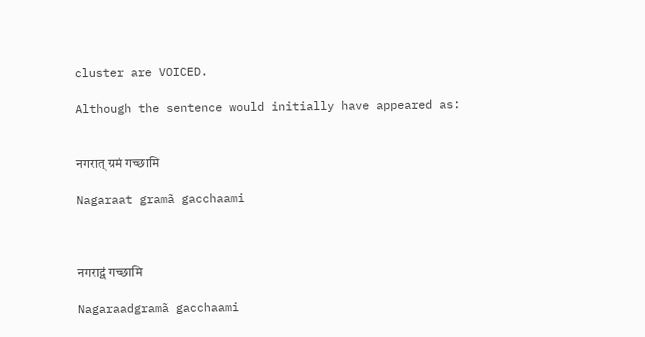cluster are VOICED.

Although the sentence would initially have appeared as:


नगरात् ग्रमं गच्छामि

Nagaraat gramã gacchaami



नगराद्ग्रं गच्छामि

Nagaraadgramã gacchaami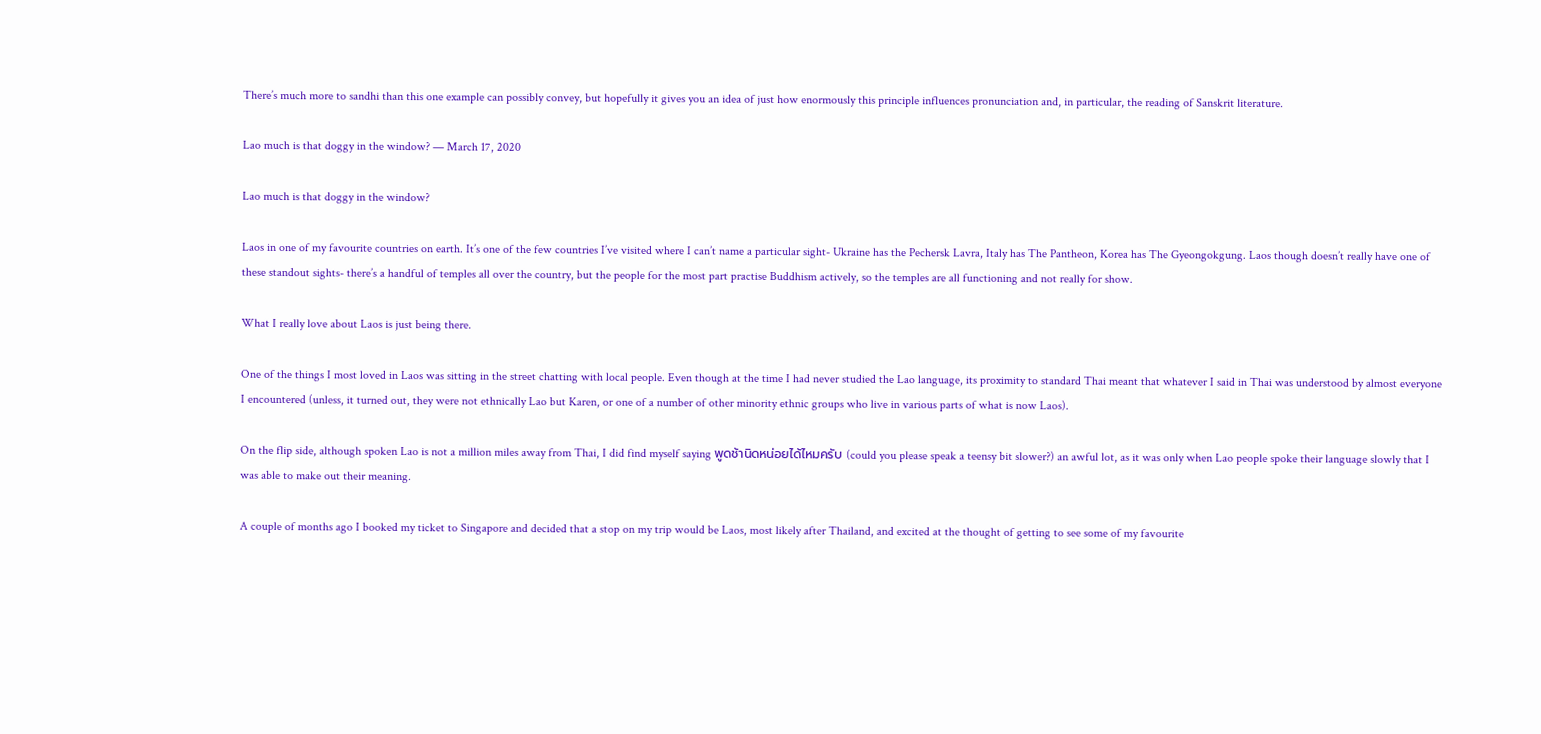There’s much more to sandhi than this one example can possibly convey, but hopefully it gives you an idea of just how enormously this principle influences pronunciation and, in particular, the reading of Sanskrit literature.

Lao much is that doggy in the window? — March 17, 2020

Lao much is that doggy in the window?

Laos in one of my favourite countries on earth. It’s one of the few countries I’ve visited where I can’t name a particular sight- Ukraine has the Pechersk Lavra, Italy has The Pantheon, Korea has The Gyeongokgung. Laos though doesn’t really have one of these standout sights- there’s a handful of temples all over the country, but the people for the most part practise Buddhism actively, so the temples are all functioning and not really for show.

What I really love about Laos is just being there.

One of the things I most loved in Laos was sitting in the street chatting with local people. Even though at the time I had never studied the Lao language, its proximity to standard Thai meant that whatever I said in Thai was understood by almost everyone I encountered (unless, it turned out, they were not ethnically Lao but Karen, or one of a number of other minority ethnic groups who live in various parts of what is now Laos).

On the flip side, although spoken Lao is not a million miles away from Thai, I did find myself saying พูดช้านิดหน่อยได้ไหมครับ (could you please speak a teensy bit slower?) an awful lot, as it was only when Lao people spoke their language slowly that I was able to make out their meaning.

A couple of months ago I booked my ticket to Singapore and decided that a stop on my trip would be Laos, most likely after Thailand, and excited at the thought of getting to see some of my favourite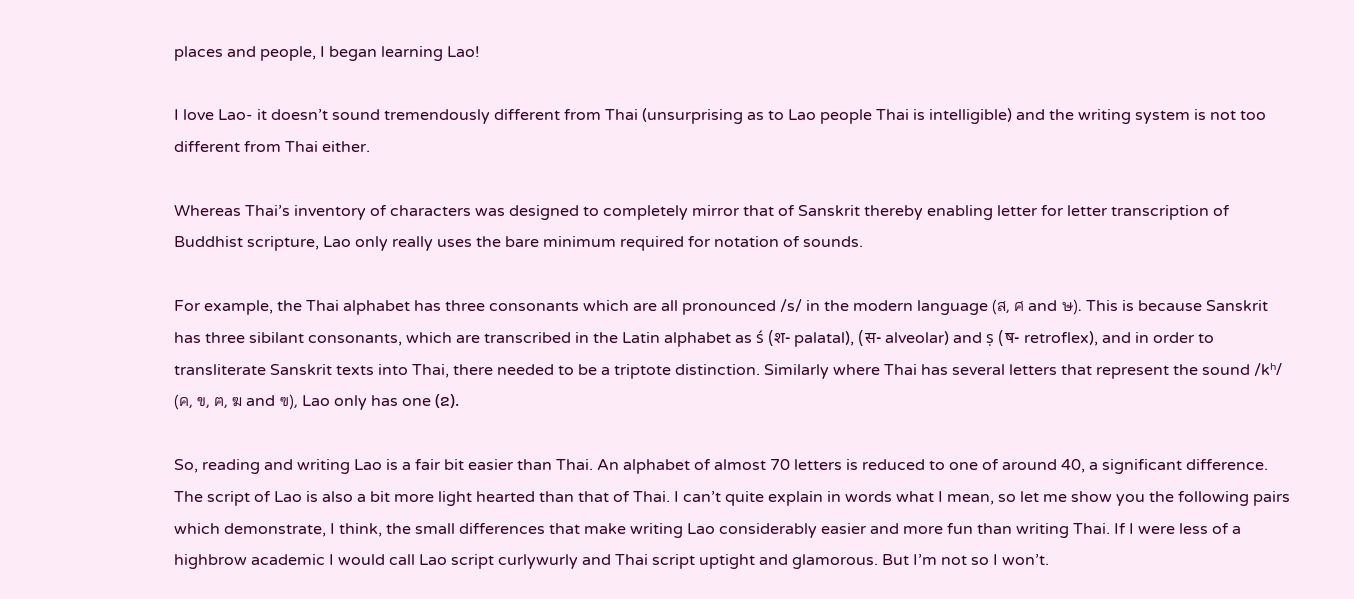places and people, I began learning Lao!

I love Lao- it doesn’t sound tremendously different from Thai (unsurprising as to Lao people Thai is intelligible) and the writing system is not too different from Thai either.

Whereas Thai’s inventory of characters was designed to completely mirror that of Sanskrit thereby enabling letter for letter transcription of Buddhist scripture, Lao only really uses the bare minimum required for notation of sounds.

For example, the Thai alphabet has three consonants which are all pronounced /s/ in the modern language (ส, ศ and ษ). This is because Sanskrit has three sibilant consonants, which are transcribed in the Latin alphabet as ś (श- palatal), (स- alveolar) and ṣ (ष- retroflex), and in order to transliterate Sanskrit texts into Thai, there needed to be a triptote distinction. Similarly where Thai has several letters that represent the sound /kʰ/ (ค, ข, ฅ, ฆ and ฃ), Lao only has one (ຂ).

So, reading and writing Lao is a fair bit easier than Thai. An alphabet of almost 70 letters is reduced to one of around 40, a significant difference.
The script of Lao is also a bit more light hearted than that of Thai. I can’t quite explain in words what I mean, so let me show you the following pairs which demonstrate, I think, the small differences that make writing Lao considerably easier and more fun than writing Thai. If I were less of a highbrow academic I would call Lao script curlywurly and Thai script uptight and glamorous. But I’m not so I won’t.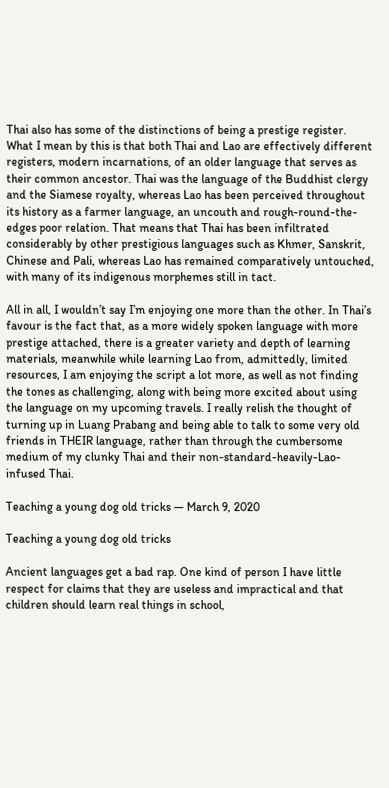Thai also has some of the distinctions of being a prestige register. What I mean by this is that both Thai and Lao are effectively different registers, modern incarnations, of an older language that serves as their common ancestor. Thai was the language of the Buddhist clergy and the Siamese royalty, whereas Lao has been perceived throughout its history as a farmer language, an uncouth and rough-round-the-edges poor relation. That means that Thai has been infiltrated considerably by other prestigious languages such as Khmer, Sanskrit, Chinese and Pali, whereas Lao has remained comparatively untouched, with many of its indigenous morphemes still in tact.

All in all, I wouldn’t say I’m enjoying one more than the other. In Thai’s favour is the fact that, as a more widely spoken language with more prestige attached, there is a greater variety and depth of learning materials, meanwhile while learning Lao from, admittedly, limited resources, I am enjoying the script a lot more, as well as not finding the tones as challenging, along with being more excited about using the language on my upcoming travels. I really relish the thought of turning up in Luang Prabang and being able to talk to some very old friends in THEIR language, rather than through the cumbersome medium of my clunky Thai and their non-standard-heavily-Lao-infused Thai.

Teaching a young dog old tricks — March 9, 2020

Teaching a young dog old tricks

Ancient languages get a bad rap. One kind of person I have little respect for claims that they are useless and impractical and that children should learn real things in school,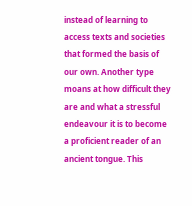instead of learning to access texts and societies that formed the basis of our own. Another type moans at how difficult they are and what a stressful endeavour it is to become a proficient reader of an ancient tongue. This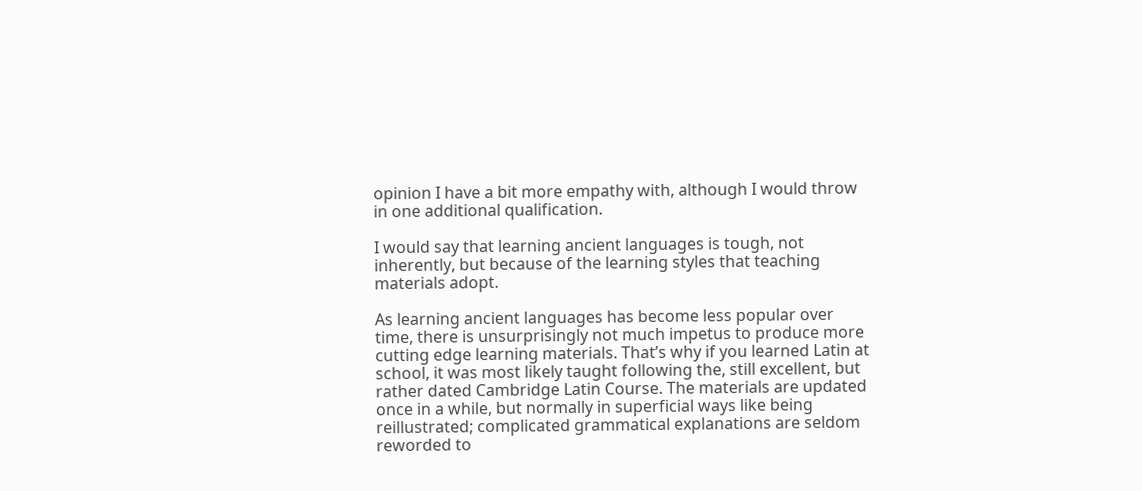opinion I have a bit more empathy with, although I would throw in one additional qualification.

I would say that learning ancient languages is tough, not inherently, but because of the learning styles that teaching materials adopt.

As learning ancient languages has become less popular over time, there is unsurprisingly not much impetus to produce more cutting edge learning materials. That’s why if you learned Latin at school, it was most likely taught following the, still excellent, but rather dated Cambridge Latin Course. The materials are updated once in a while, but normally in superficial ways like being reillustrated; complicated grammatical explanations are seldom reworded to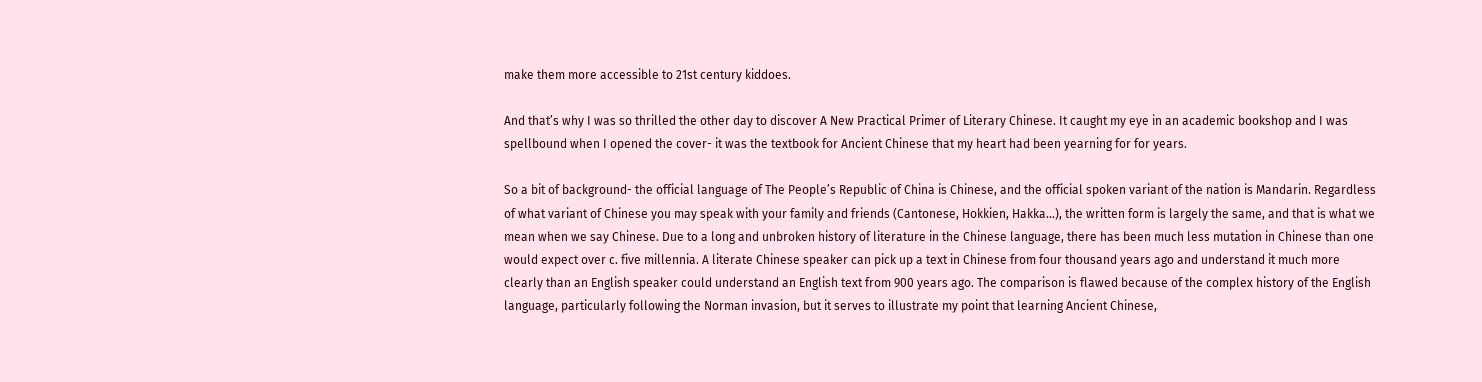make them more accessible to 21st century kiddoes.

And that’s why I was so thrilled the other day to discover A New Practical Primer of Literary Chinese. It caught my eye in an academic bookshop and I was spellbound when I opened the cover- it was the textbook for Ancient Chinese that my heart had been yearning for for years.

So a bit of background- the official language of The People’s Republic of China is Chinese, and the official spoken variant of the nation is Mandarin. Regardless of what variant of Chinese you may speak with your family and friends (Cantonese, Hokkien, Hakka…), the written form is largely the same, and that is what we mean when we say Chinese. Due to a long and unbroken history of literature in the Chinese language, there has been much less mutation in Chinese than one would expect over c. five millennia. A literate Chinese speaker can pick up a text in Chinese from four thousand years ago and understand it much more clearly than an English speaker could understand an English text from 900 years ago. The comparison is flawed because of the complex history of the English language, particularly following the Norman invasion, but it serves to illustrate my point that learning Ancient Chinese,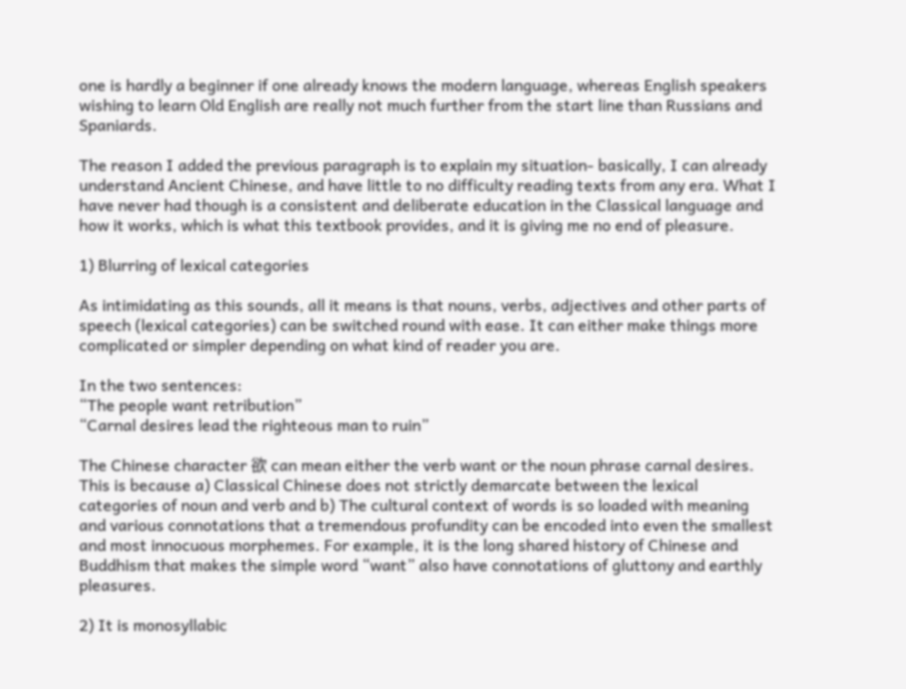one is hardly a beginner if one already knows the modern language, whereas English speakers wishing to learn Old English are really not much further from the start line than Russians and Spaniards.

The reason I added the previous paragraph is to explain my situation- basically, I can already understand Ancient Chinese, and have little to no difficulty reading texts from any era. What I have never had though is a consistent and deliberate education in the Classical language and how it works, which is what this textbook provides, and it is giving me no end of pleasure.

1) Blurring of lexical categories

As intimidating as this sounds, all it means is that nouns, verbs, adjectives and other parts of speech (lexical categories) can be switched round with ease. It can either make things more complicated or simpler depending on what kind of reader you are.

In the two sentences:
“The people want retribution”
“Carnal desires lead the righteous man to ruin”

The Chinese character 欲 can mean either the verb want or the noun phrase carnal desires. This is because a) Classical Chinese does not strictly demarcate between the lexical categories of noun and verb and b) The cultural context of words is so loaded with meaning and various connotations that a tremendous profundity can be encoded into even the smallest and most innocuous morphemes. For example, it is the long shared history of Chinese and Buddhism that makes the simple word “want” also have connotations of gluttony and earthly pleasures.

2) It is monosyllabic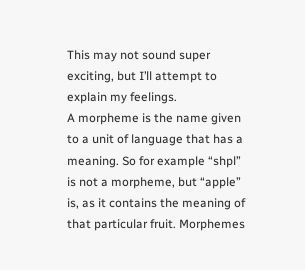This may not sound super exciting, but I’ll attempt to explain my feelings.
A morpheme is the name given to a unit of language that has a meaning. So for example “shpl” is not a morpheme, but “apple” is, as it contains the meaning of that particular fruit. Morphemes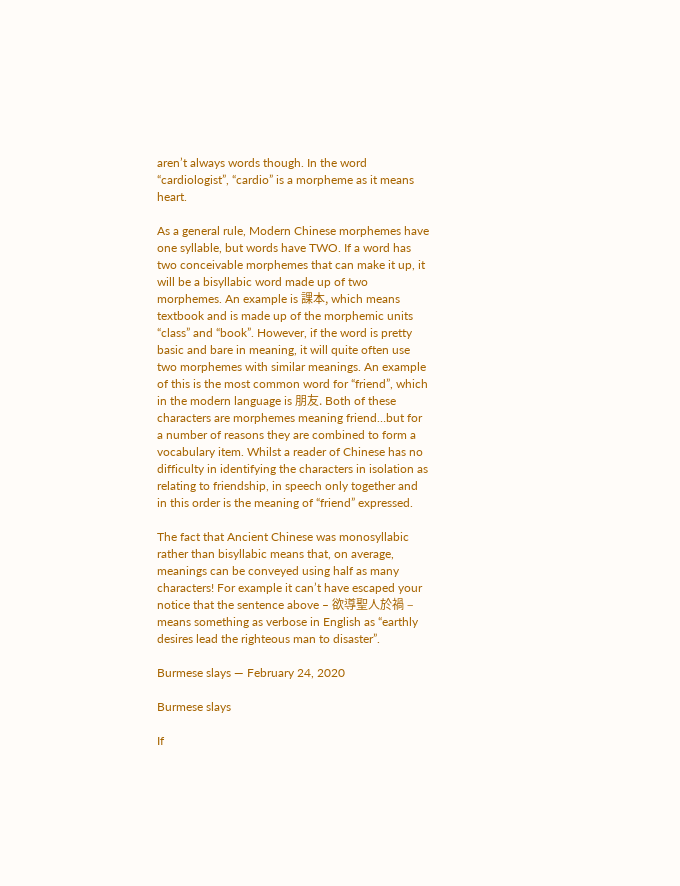aren’t always words though. In the word “cardiologist”, “cardio” is a morpheme as it means heart.

As a general rule, Modern Chinese morphemes have one syllable, but words have TWO. If a word has two conceivable morphemes that can make it up, it will be a bisyllabic word made up of two morphemes. An example is 課本, which means textbook and is made up of the morphemic units “class” and “book”. However, if the word is pretty basic and bare in meaning, it will quite often use two morphemes with similar meanings. An example of this is the most common word for “friend”, which in the modern language is 朋友. Both of these characters are morphemes meaning friend…but for a number of reasons they are combined to form a vocabulary item. Whilst a reader of Chinese has no difficulty in identifying the characters in isolation as relating to friendship, in speech only together and in this order is the meaning of “friend” expressed.

The fact that Ancient Chinese was monosyllabic rather than bisyllabic means that, on average, meanings can be conveyed using half as many characters! For example it can’t have escaped your notice that the sentence above – 欲導聖人於禍 – means something as verbose in English as “earthly desires lead the righteous man to disaster”.

Burmese slays — February 24, 2020

Burmese slays

If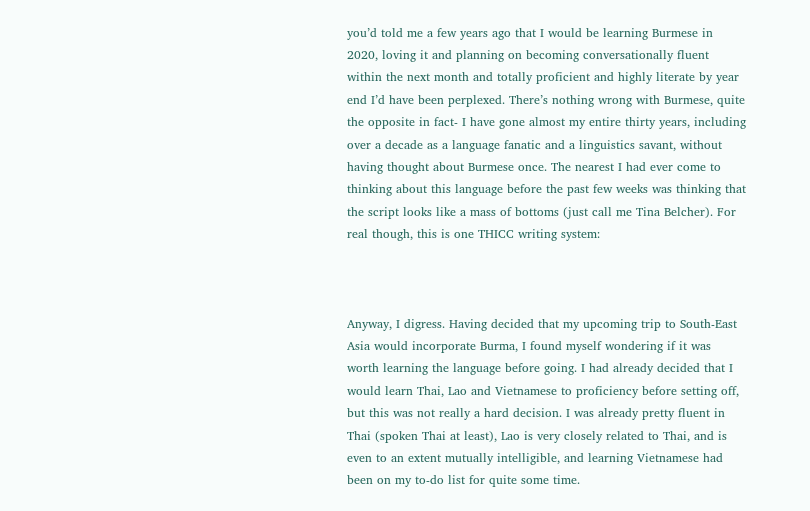you’d told me a few years ago that I would be learning Burmese in 2020, loving it and planning on becoming conversationally fluent within the next month and totally proficient and highly literate by year end I’d have been perplexed. There’s nothing wrong with Burmese, quite the opposite in fact- I have gone almost my entire thirty years, including over a decade as a language fanatic and a linguistics savant, without having thought about Burmese once. The nearest I had ever come to thinking about this language before the past few weeks was thinking that the script looks like a mass of bottoms (just call me Tina Belcher). For real though, this is one THICC writing system:



Anyway, I digress. Having decided that my upcoming trip to South-East Asia would incorporate Burma, I found myself wondering if it was worth learning the language before going. I had already decided that I would learn Thai, Lao and Vietnamese to proficiency before setting off, but this was not really a hard decision. I was already pretty fluent in Thai (spoken Thai at least), Lao is very closely related to Thai, and is even to an extent mutually intelligible, and learning Vietnamese had been on my to-do list for quite some time.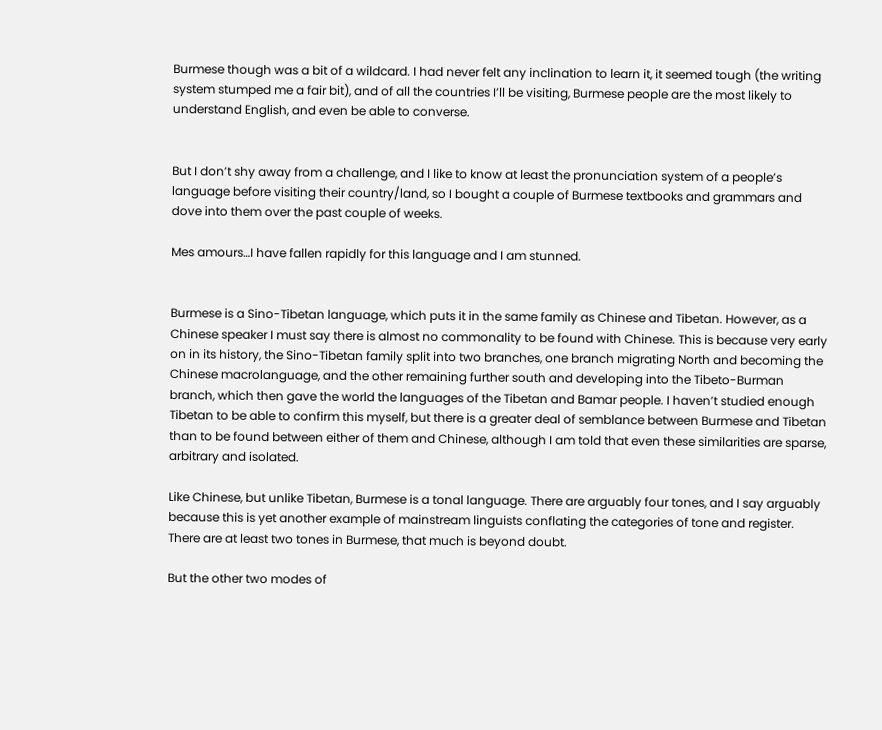Burmese though was a bit of a wildcard. I had never felt any inclination to learn it, it seemed tough (the writing system stumped me a fair bit), and of all the countries I’ll be visiting, Burmese people are the most likely to understand English, and even be able to converse.


But I don’t shy away from a challenge, and I like to know at least the pronunciation system of a people’s language before visiting their country/land, so I bought a couple of Burmese textbooks and grammars and dove into them over the past couple of weeks.

Mes amours…I have fallen rapidly for this language and I am stunned.


Burmese is a Sino-Tibetan language, which puts it in the same family as Chinese and Tibetan. However, as a Chinese speaker I must say there is almost no commonality to be found with Chinese. This is because very early on in its history, the Sino-Tibetan family split into two branches, one branch migrating North and becoming the Chinese macrolanguage, and the other remaining further south and developing into the Tibeto-Burman branch, which then gave the world the languages of the Tibetan and Bamar people. I haven’t studied enough Tibetan to be able to confirm this myself, but there is a greater deal of semblance between Burmese and Tibetan than to be found between either of them and Chinese, although I am told that even these similarities are sparse, arbitrary and isolated.

Like Chinese, but unlike Tibetan, Burmese is a tonal language. There are arguably four tones, and I say arguably because this is yet another example of mainstream linguists conflating the categories of tone and register. There are at least two tones in Burmese, that much is beyond doubt.

But the other two modes of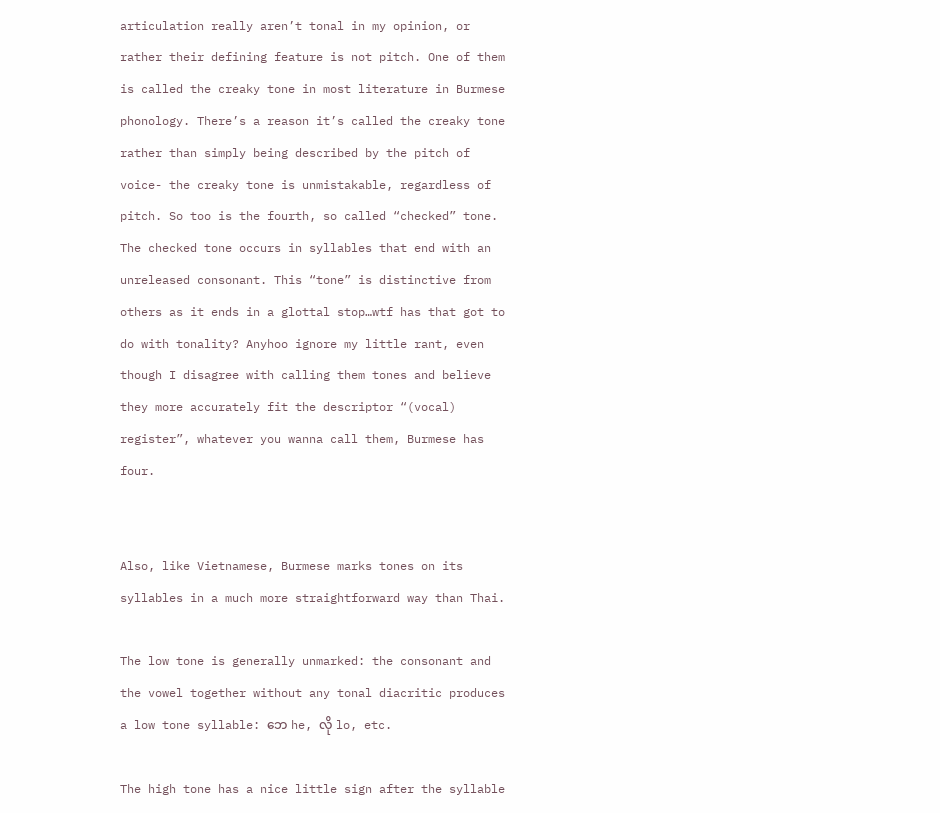articulation really aren’t tonal in my opinion, or rather their defining feature is not pitch. One of them is called the creaky tone in most literature in Burmese phonology. There’s a reason it’s called the creaky tone rather than simply being described by the pitch of voice- the creaky tone is unmistakable, regardless of pitch. So too is the fourth, so called “checked” tone. The checked tone occurs in syllables that end with an unreleased consonant. This “tone” is distinctive from others as it ends in a glottal stop…wtf has that got to do with tonality? Anyhoo ignore my little rant, even though I disagree with calling them tones and believe they more accurately fit the descriptor “(vocal) register”, whatever you wanna call them, Burmese has four.


Also, like Vietnamese, Burmese marks tones on its syllables in a much more straightforward way than Thai.

The low tone is generally unmarked: the consonant and the vowel together without any tonal diacritic produces a low tone syllable: ဘေ he, လို lo, etc.

The high tone has a nice little sign after the syllable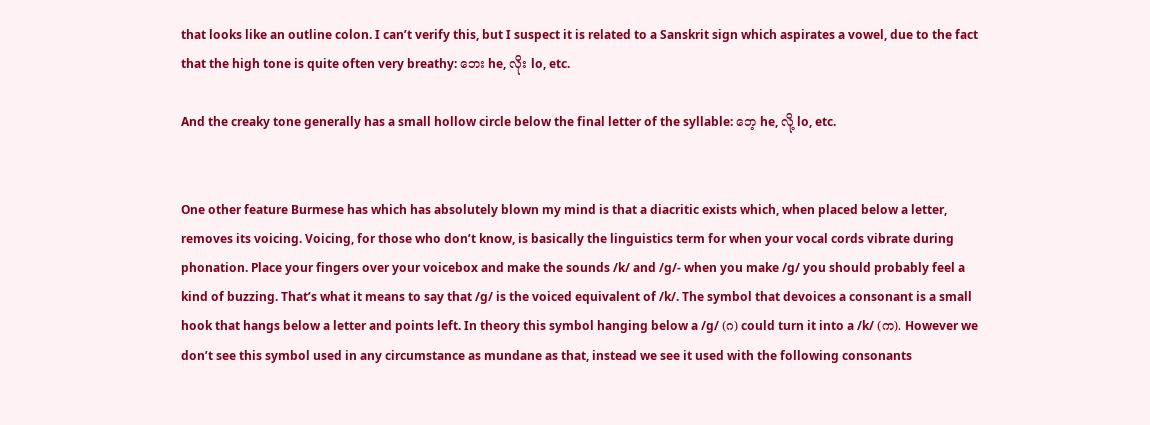that looks like an outline colon. I can’t verify this, but I suspect it is related to a Sanskrit sign which aspirates a vowel, due to the fact that the high tone is quite often very breathy: ဘေး he, လိုး lo, etc.

And the creaky tone generally has a small hollow circle below the final letter of the syllable: ဘေ့ he, လို့ lo, etc.


One other feature Burmese has which has absolutely blown my mind is that a diacritic exists which, when placed below a letter, removes its voicing. Voicing, for those who don’t know, is basically the linguistics term for when your vocal cords vibrate during phonation. Place your fingers over your voicebox and make the sounds /k/ and /g/- when you make /g/ you should probably feel a kind of buzzing. That’s what it means to say that /g/ is the voiced equivalent of /k/. The symbol that devoices a consonant is a small hook that hangs below a letter and points left. In theory this symbol hanging below a /g/ (ဂ) could turn it into a /k/ (က). However we don’t see this symbol used in any circumstance as mundane as that, instead we see it used with the following consonants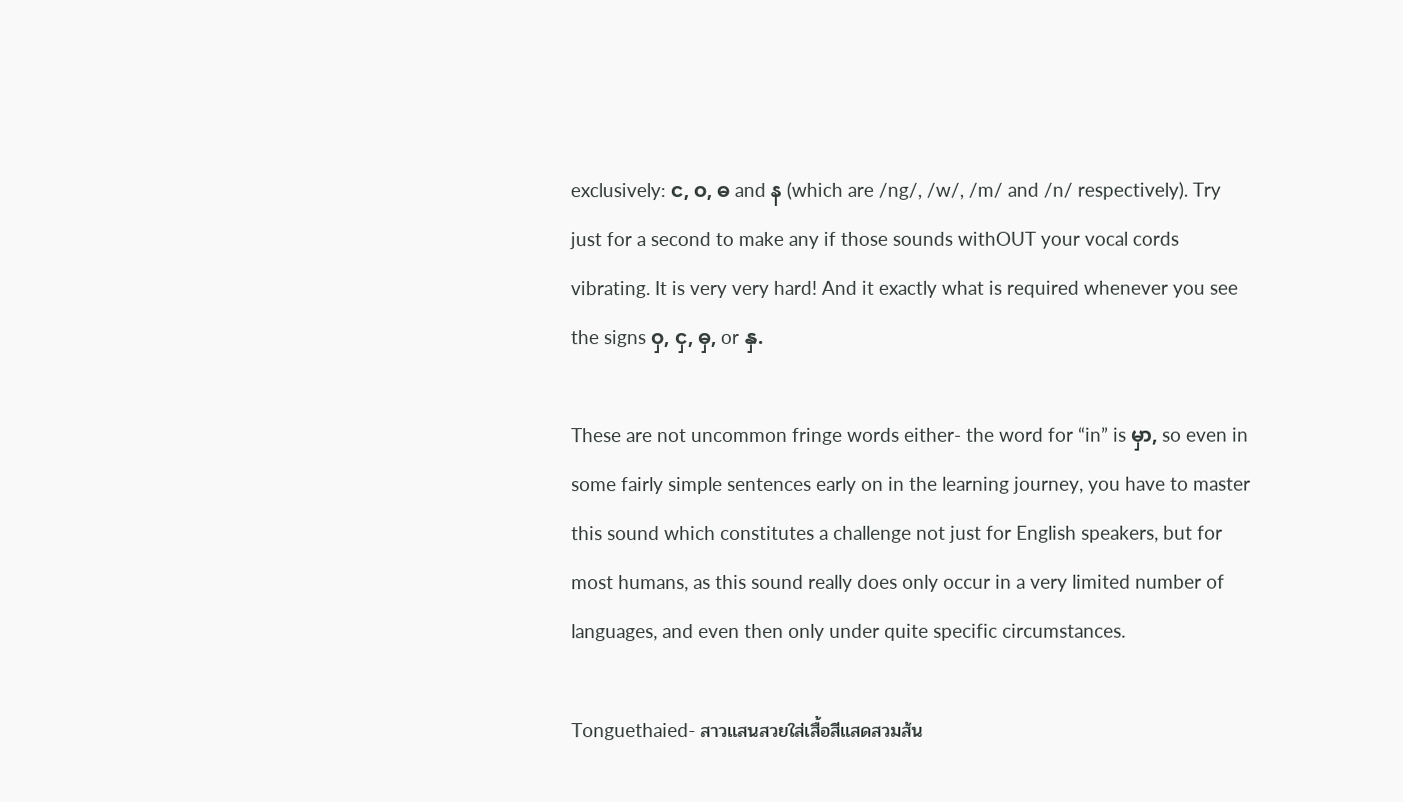exclusively: င, ဝ, ဓ and န (which are /ng/, /w/, /m/ and /n/ respectively). Try just for a second to make any if those sounds withOUT your vocal cords vibrating. It is very very hard! And it exactly what is required whenever you see the signs ဝှ, ငှ, ဓှ, or နှ.

These are not uncommon fringe words either- the word for “in” is မှာ, so even in some fairly simple sentences early on in the learning journey, you have to master this sound which constitutes a challenge not just for English speakers, but for most humans, as this sound really does only occur in a very limited number of languages, and even then only under quite specific circumstances.

Tonguethaied- สาวแสนสวยใส่เสื้อสีแสดสวมส้น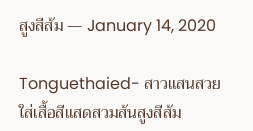สูงสีส้ม — January 14, 2020

Tonguethaied- สาวแสนสวยใส่เสื้อสีแสดสวมส้นสูงสีส้ม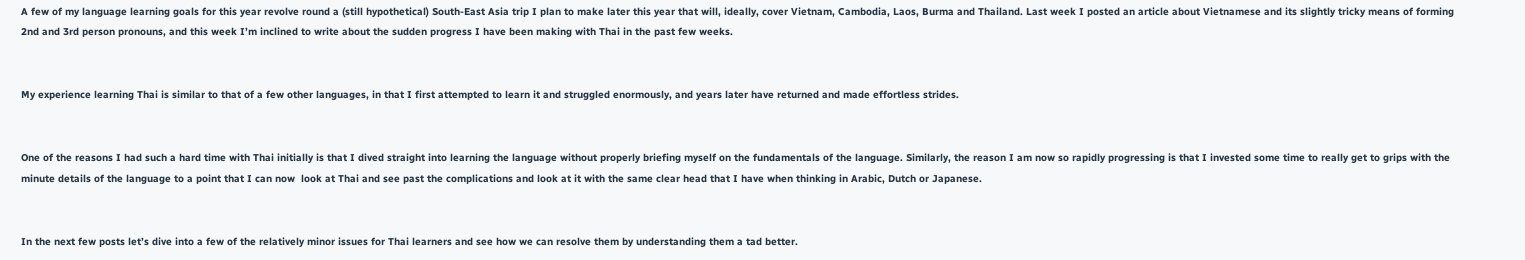A few of my language learning goals for this year revolve round a (still hypothetical) South-East Asia trip I plan to make later this year that will, ideally, cover Vietnam, Cambodia, Laos, Burma and Thailand. Last week I posted an article about Vietnamese and its slightly tricky means of forming 2nd and 3rd person pronouns, and this week I’m inclined to write about the sudden progress I have been making with Thai in the past few weeks.


My experience learning Thai is similar to that of a few other languages, in that I first attempted to learn it and struggled enormously, and years later have returned and made effortless strides.


One of the reasons I had such a hard time with Thai initially is that I dived straight into learning the language without properly briefing myself on the fundamentals of the language. Similarly, the reason I am now so rapidly progressing is that I invested some time to really get to grips with the minute details of the language to a point that I can now  look at Thai and see past the complications and look at it with the same clear head that I have when thinking in Arabic, Dutch or Japanese.


In the next few posts let’s dive into a few of the relatively minor issues for Thai learners and see how we can resolve them by understanding them a tad better.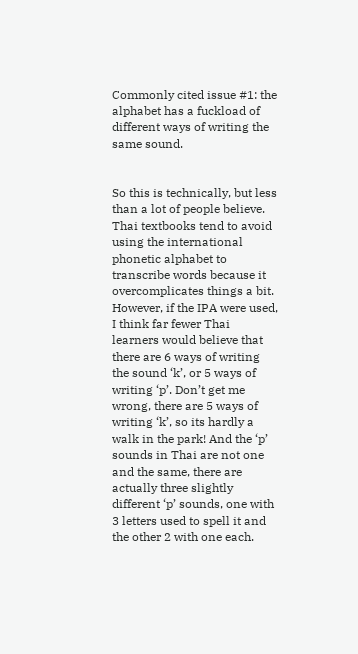Commonly cited issue #1: the alphabet has a fuckload of different ways of writing the same sound.


So this is technically, but less than a lot of people believe. Thai textbooks tend to avoid using the international phonetic alphabet to transcribe words because it overcomplicates things a bit. However, if the IPA were used, I think far fewer Thai learners would believe that there are 6 ways of writing the sound ‘k’, or 5 ways of writing ‘p’. Don’t get me wrong, there are 5 ways of writing ‘k’, so its hardly a walk in the park! And the ‘p’ sounds in Thai are not one and the same, there are actually three slightly different ‘p’ sounds, one with 3 letters used to spell it and the other 2 with one each.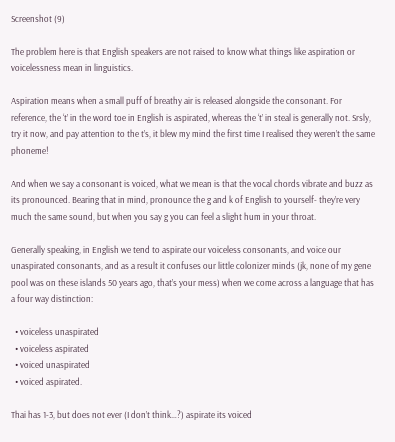Screenshot (9)

The problem here is that English speakers are not raised to know what things like aspiration or voicelessness mean in linguistics.

Aspiration means when a small puff of breathy air is released alongside the consonant. For reference, the ‘t’ in the word toe in English is aspirated, whereas the ‘t’ in steal is generally not. Srsly, try it now, and pay attention to the t’s, it blew my mind the first time I realised they weren’t the same phoneme!

And when we say a consonant is voiced, what we mean is that the vocal chords vibrate and buzz as its pronounced. Bearing that in mind, pronounce the g and k of English to yourself- they’re very much the same sound, but when you say g you can feel a slight hum in your throat.

Generally speaking, in English we tend to aspirate our voiceless consonants, and voice our unaspirated consonants, and as a result it confuses our little colonizer minds (jk, none of my gene pool was on these islands 50 years ago, that’s your mess) when we come across a language that has a four way distinction:

  • voiceless unaspirated
  • voiceless aspirated
  • voiced unaspirated
  • voiced aspirated.

Thai has 1-3, but does not ever (I don’t think…?) aspirate its voiced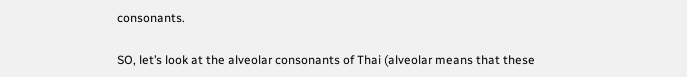consonants.

SO, let’s look at the alveolar consonants of Thai (alveolar means that these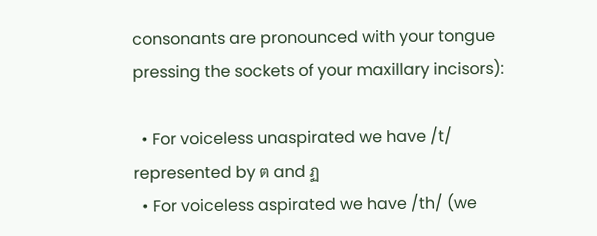consonants are pronounced with your tongue pressing the sockets of your maxillary incisors):

  • For voiceless unaspirated we have /t/ represented by ต and ฏ
  • For voiceless aspirated we have /th/ (we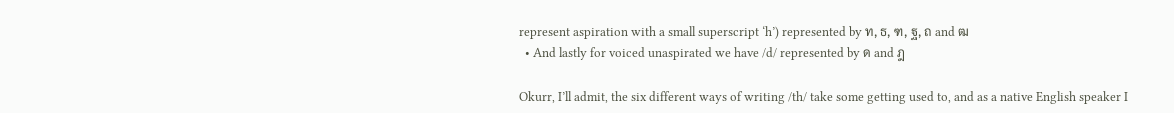represent aspiration with a small superscript ‘h’) represented by ท, ธ, ฑ, ฐ, ถ and ฒ
  • And lastly for voiced unaspirated we have /d/ represented by ด and ฎ

Okurr, I’ll admit, the six different ways of writing /th/ take some getting used to, and as a native English speaker I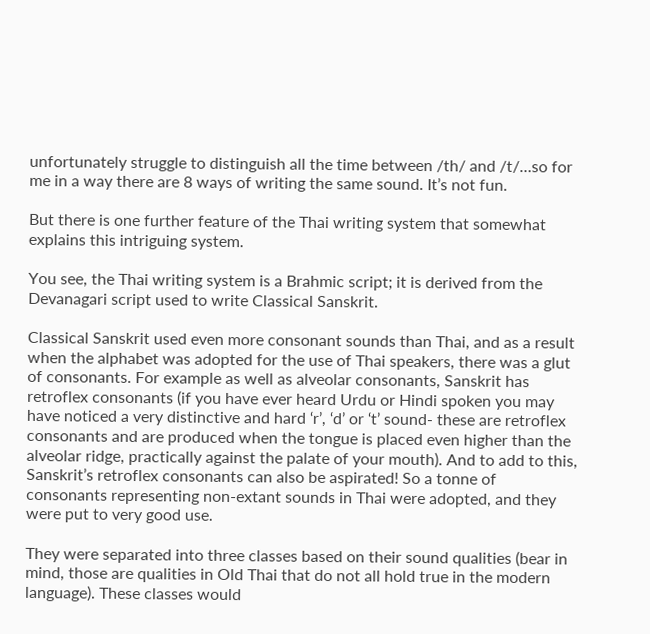unfortunately struggle to distinguish all the time between /th/ and /t/…so for me in a way there are 8 ways of writing the same sound. It’s not fun.

But there is one further feature of the Thai writing system that somewhat explains this intriguing system.

You see, the Thai writing system is a Brahmic script; it is derived from the Devanagari script used to write Classical Sanskrit.

Classical Sanskrit used even more consonant sounds than Thai, and as a result when the alphabet was adopted for the use of Thai speakers, there was a glut of consonants. For example as well as alveolar consonants, Sanskrit has retroflex consonants (if you have ever heard Urdu or Hindi spoken you may have noticed a very distinctive and hard ‘r’, ‘d’ or ‘t’ sound- these are retroflex consonants and are produced when the tongue is placed even higher than the alveolar ridge, practically against the palate of your mouth). And to add to this, Sanskrit’s retroflex consonants can also be aspirated! So a tonne of consonants representing non-extant sounds in Thai were adopted, and they were put to very good use.

They were separated into three classes based on their sound qualities (bear in mind, those are qualities in Old Thai that do not all hold true in the modern language). These classes would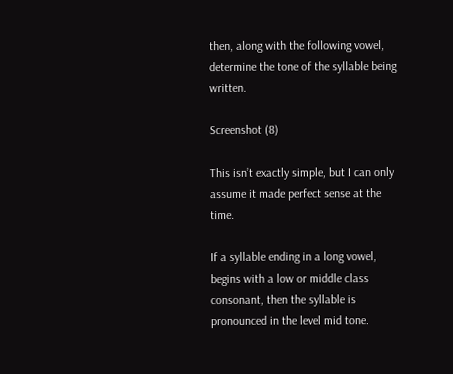then, along with the following vowel, determine the tone of the syllable being written.

Screenshot (8)

This isn’t exactly simple, but I can only assume it made perfect sense at the time.

If a syllable ending in a long vowel, begins with a low or middle class consonant, then the syllable is pronounced in the level mid tone.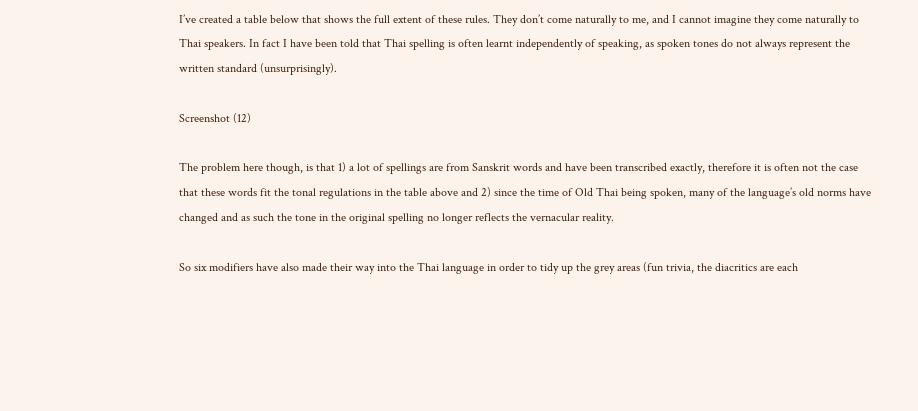I’ve created a table below that shows the full extent of these rules. They don’t come naturally to me, and I cannot imagine they come naturally to Thai speakers. In fact I have been told that Thai spelling is often learnt independently of speaking, as spoken tones do not always represent the written standard (unsurprisingly).

Screenshot (12)

The problem here though, is that 1) a lot of spellings are from Sanskrit words and have been transcribed exactly, therefore it is often not the case that these words fit the tonal regulations in the table above and 2) since the time of Old Thai being spoken, many of the language’s old norms have changed and as such the tone in the original spelling no longer reflects the vernacular reality.

So six modifiers have also made their way into the Thai language in order to tidy up the grey areas (fun trivia, the diacritics are each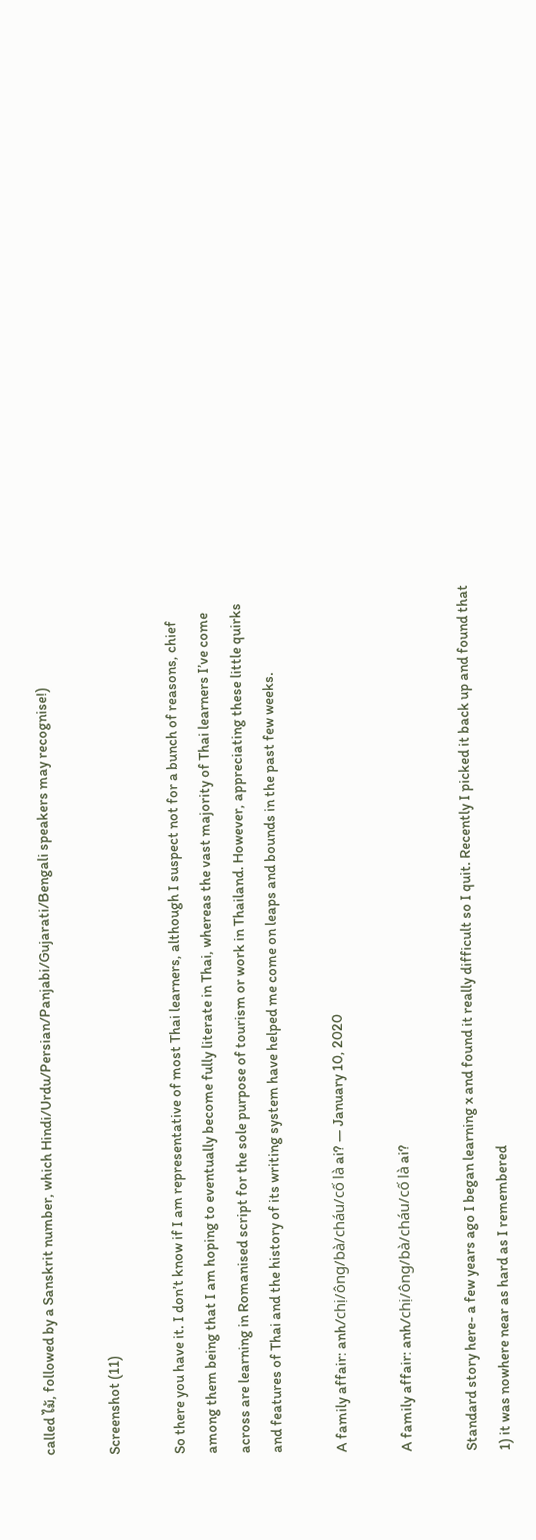called ไม้, followed by a Sanskrit number, which Hindi/Urdu/Persian/Panjabi/Gujarati/Bengali speakers may recognise!)

Screenshot (11)

So there you have it. I don’t know if I am representative of most Thai learners, although I suspect not for a bunch of reasons, chief among them being that I am hoping to eventually become fully literate in Thai, whereas the vast majority of Thai learners I’ve come across are learning in Romanised script for the sole purpose of tourism or work in Thailand. However, appreciating these little quirks and features of Thai and the history of its writing system have helped me come on leaps and bounds in the past few weeks.

A family affair: anh/chị/ông/bà/cháu/cố là ai? — January 10, 2020

A family affair: anh/chị/ông/bà/cháu/cố là ai?

Standard story here- a few years ago I began learning x and found it really difficult so I quit. Recently I picked it back up and found that 1) it was nowhere near as hard as I remembered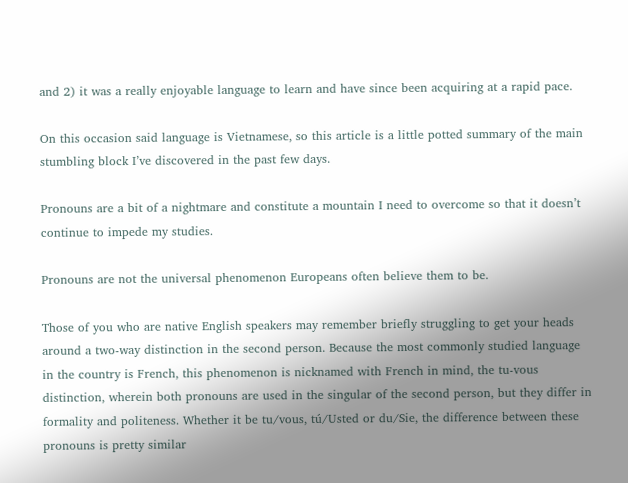and 2) it was a really enjoyable language to learn and have since been acquiring at a rapid pace.

On this occasion said language is Vietnamese, so this article is a little potted summary of the main stumbling block I’ve discovered in the past few days.

Pronouns are a bit of a nightmare and constitute a mountain I need to overcome so that it doesn’t continue to impede my studies.

Pronouns are not the universal phenomenon Europeans often believe them to be.

Those of you who are native English speakers may remember briefly struggling to get your heads around a two-way distinction in the second person. Because the most commonly studied language in the country is French, this phenomenon is nicknamed with French in mind, the tu-vous distinction, wherein both pronouns are used in the singular of the second person, but they differ in formality and politeness. Whether it be tu/vous, tú/Usted or du/Sie, the difference between these pronouns is pretty similar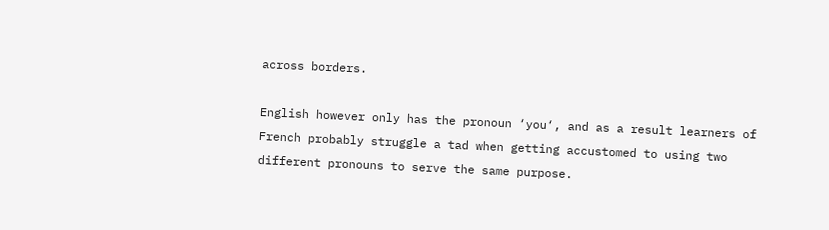across borders.

English however only has the pronoun ‘you‘, and as a result learners of French probably struggle a tad when getting accustomed to using two different pronouns to serve the same purpose.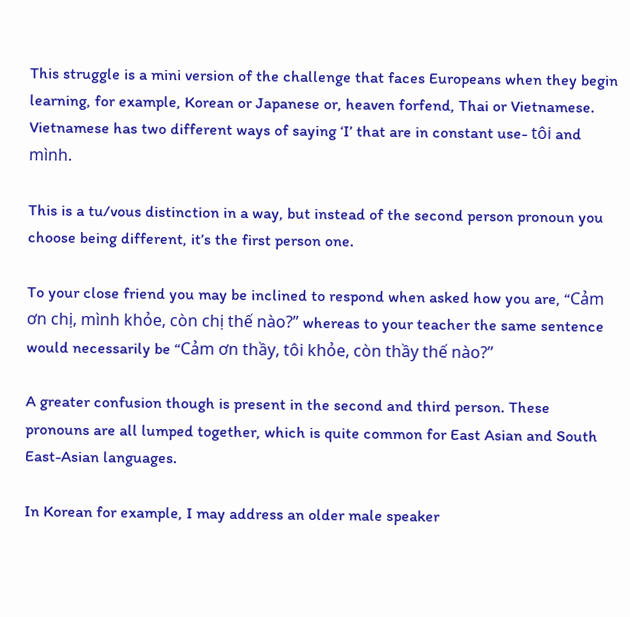This struggle is a mini version of the challenge that faces Europeans when they begin learning, for example, Korean or Japanese or, heaven forfend, Thai or Vietnamese.
Vietnamese has two different ways of saying ‘I’ that are in constant use- tôi and mình.

This is a tu/vous distinction in a way, but instead of the second person pronoun you choose being different, it’s the first person one.

To your close friend you may be inclined to respond when asked how you are, “Cảm ơn chị, mình khỏe, còn chị thế nào?” whereas to your teacher the same sentence would necessarily be “Cảm ơn thầy, tôi khỏe, còn thầy thế nào?”

A greater confusion though is present in the second and third person. These pronouns are all lumped together, which is quite common for East Asian and South East-Asian languages.

In Korean for example, I may address an older male speaker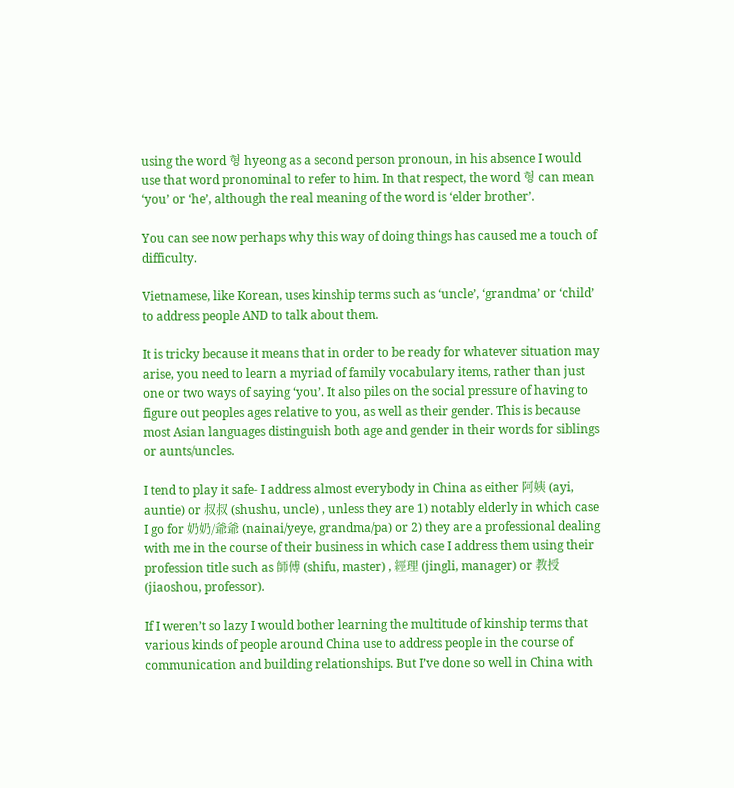using the word 형 hyeong as a second person pronoun, in his absence I would use that word pronominal to refer to him. In that respect, the word 형 can mean ‘you’ or ‘he’, although the real meaning of the word is ‘elder brother’.

You can see now perhaps why this way of doing things has caused me a touch of difficulty.

Vietnamese, like Korean, uses kinship terms such as ‘uncle’, ‘grandma’ or ‘child’ to address people AND to talk about them.

It is tricky because it means that in order to be ready for whatever situation may arise, you need to learn a myriad of family vocabulary items, rather than just one or two ways of saying ‘you’. It also piles on the social pressure of having to figure out peoples ages relative to you, as well as their gender. This is because most Asian languages distinguish both age and gender in their words for siblings or aunts/uncles.

I tend to play it safe- I address almost everybody in China as either 阿姨 (ayi, auntie) or 叔叔 (shushu, uncle) , unless they are 1) notably elderly in which case I go for 奶奶/爺爺 (nainai/yeye, grandma/pa) or 2) they are a professional dealing with me in the course of their business in which case I address them using their profession title such as 師傅 (shifu, master) , 經理 (jingli, manager) or 教授 (jiaoshou, professor).

If I weren’t so lazy I would bother learning the multitude of kinship terms that various kinds of people around China use to address people in the course of communication and building relationships. But I’ve done so well in China with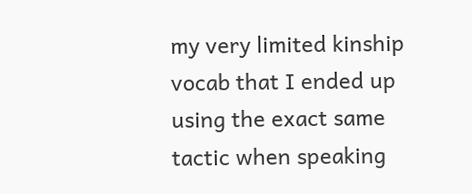my very limited kinship vocab that I ended up using the exact same tactic when speaking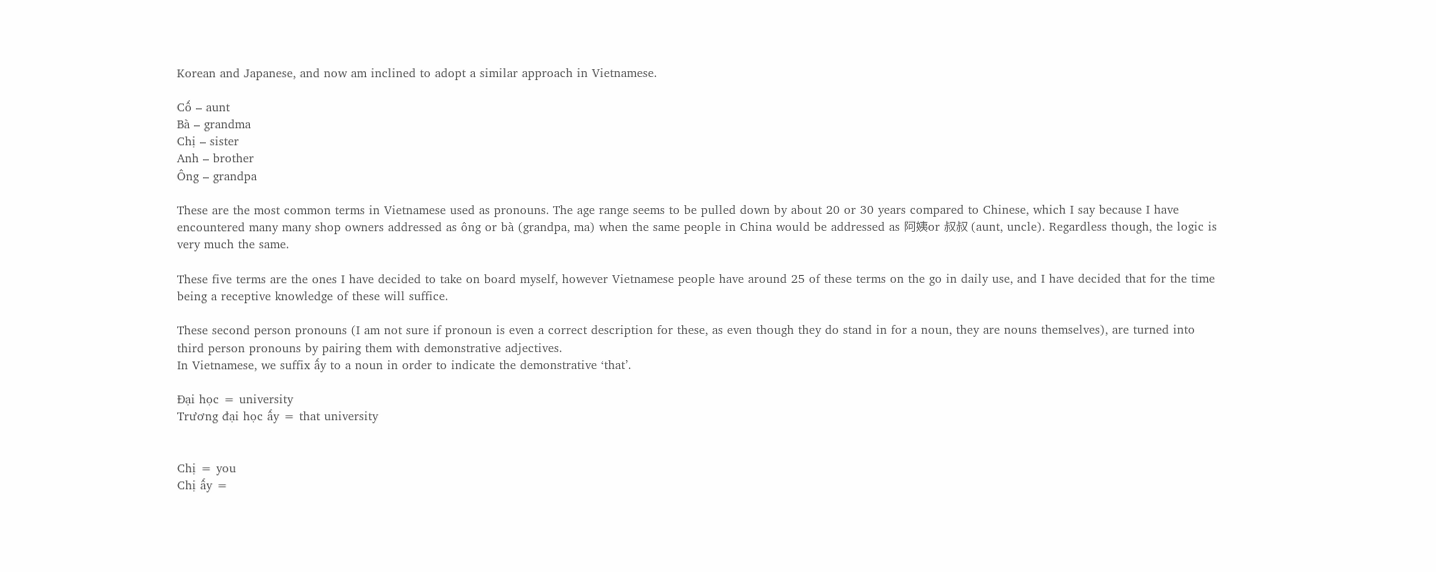Korean and Japanese, and now am inclined to adopt a similar approach in Vietnamese.

Cố – aunt
Bà – grandma
Chị – sister
Anh – brother
Ông – grandpa

These are the most common terms in Vietnamese used as pronouns. The age range seems to be pulled down by about 20 or 30 years compared to Chinese, which I say because I have encountered many many shop owners addressed as ông or bà (grandpa, ma) when the same people in China would be addressed as 阿姨or 叔叔 (aunt, uncle). Regardless though, the logic is very much the same.

These five terms are the ones I have decided to take on board myself, however Vietnamese people have around 25 of these terms on the go in daily use, and I have decided that for the time being a receptive knowledge of these will suffice.

These second person pronouns (I am not sure if pronoun is even a correct description for these, as even though they do stand in for a noun, they are nouns themselves), are turned into third person pronouns by pairing them with demonstrative adjectives.
In Vietnamese, we suffix ấy to a noun in order to indicate the demonstrative ‘that’.

Đại học = university
Trương đại học ấy = that university


Chị = you
Chị ấy =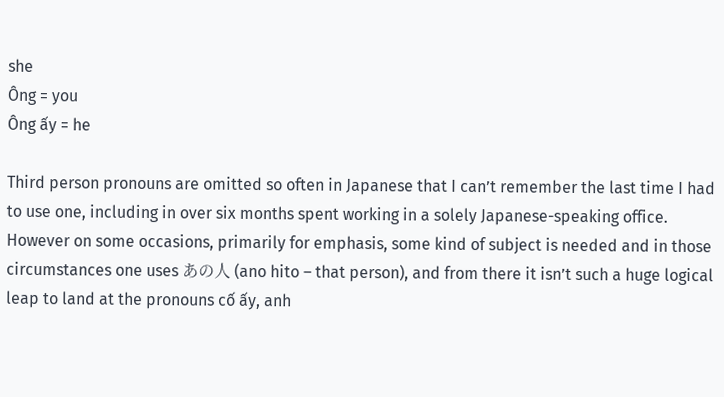she
Ông = you
Ông ấy = he

Third person pronouns are omitted so often in Japanese that I can’t remember the last time I had to use one, including in over six months spent working in a solely Japanese-speaking office. However on some occasions, primarily for emphasis, some kind of subject is needed and in those circumstances one uses あの人 (ano hito – that person), and from there it isn’t such a huge logical leap to land at the pronouns cố ấy, anh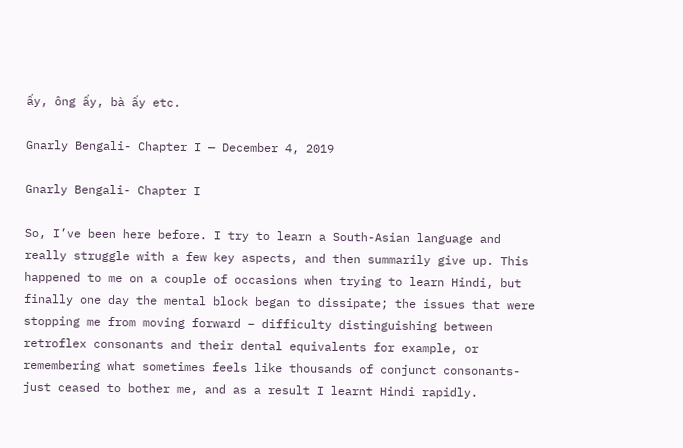ấy, ông ấy, bà ấy etc.

Gnarly Bengali- Chapter I — December 4, 2019

Gnarly Bengali- Chapter I

So, I’ve been here before. I try to learn a South-Asian language and really struggle with a few key aspects, and then summarily give up. This happened to me on a couple of occasions when trying to learn Hindi, but finally one day the mental block began to dissipate; the issues that were stopping me from moving forward – difficulty distinguishing between retroflex consonants and their dental equivalents for example, or remembering what sometimes feels like thousands of conjunct consonants- just ceased to bother me, and as a result I learnt Hindi rapidly.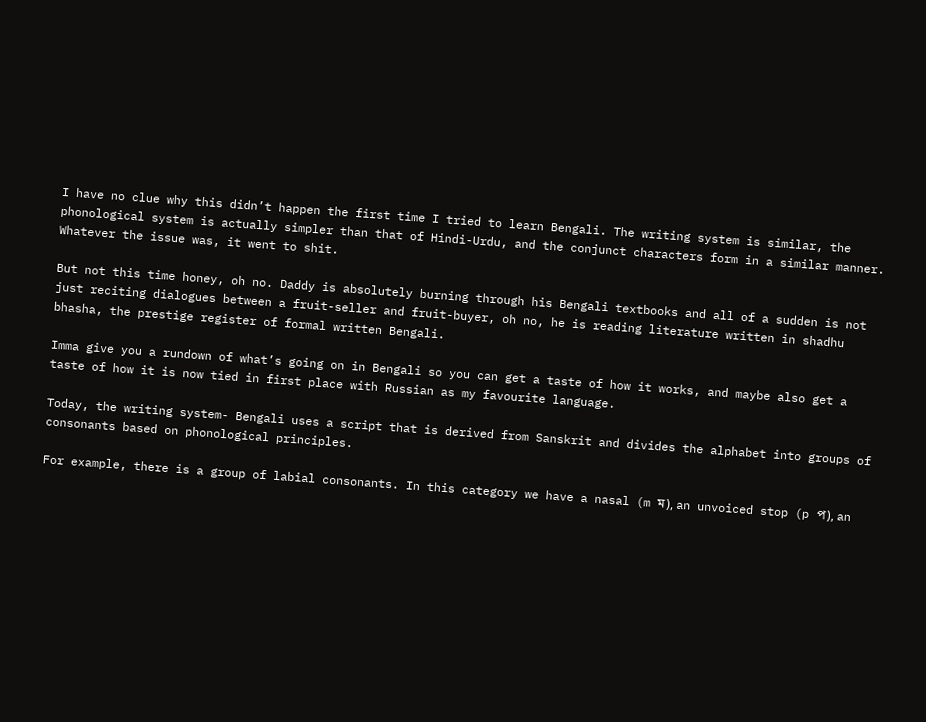I have no clue why this didn’t happen the first time I tried to learn Bengali. The writing system is similar, the phonological system is actually simpler than that of Hindi-Urdu, and the conjunct characters form in a similar manner. Whatever the issue was, it went to shit.

But not this time honey, oh no. Daddy is absolutely burning through his Bengali textbooks and all of a sudden is not just reciting dialogues between a fruit-seller and fruit-buyer, oh no, he is reading literature written in shadhu bhasha, the prestige register of formal written Bengali.

Imma give you a rundown of what’s going on in Bengali so you can get a taste of how it works, and maybe also get a taste of how it is now tied in first place with Russian as my favourite language.

Today, the writing system- Bengali uses a script that is derived from Sanskrit and divides the alphabet into groups of consonants based on phonological principles.

For example, there is a group of labial consonants. In this category we have a nasal (m ম), an unvoiced stop (p প), an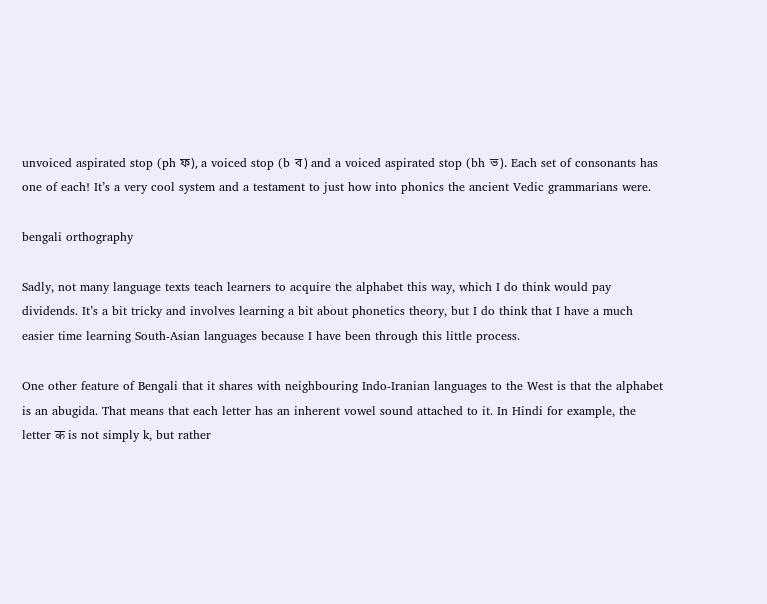unvoiced aspirated stop (ph ফ‌), a voiced stop (b ব) and a voiced aspirated stop (bh ভ). Each set of consonants has one of each! It’s a very cool system and a testament to just how into phonics the ancient Vedic grammarians were.

bengali orthography

Sadly, not many language texts teach learners to acquire the alphabet this way, which I do think would pay dividends. It’s a bit tricky and involves learning a bit about phonetics theory, but I do think that I have a much easier time learning South-Asian languages because I have been through this little process.

One other feature of Bengali that it shares with neighbouring Indo-Iranian languages to the West is that the alphabet is an abugida. That means that each letter has an inherent vowel sound attached to it. In Hindi for example, the letter क is not simply k, but rather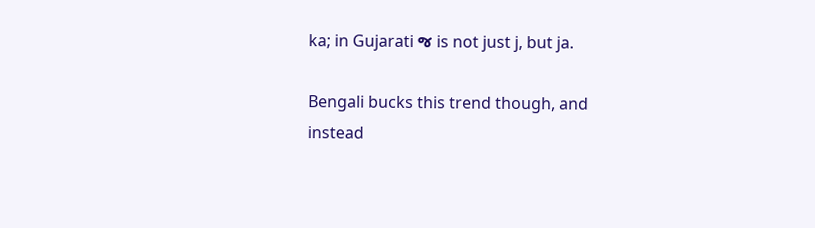ka; in Gujarati જ is not just j, but ja.

Bengali bucks this trend though, and instead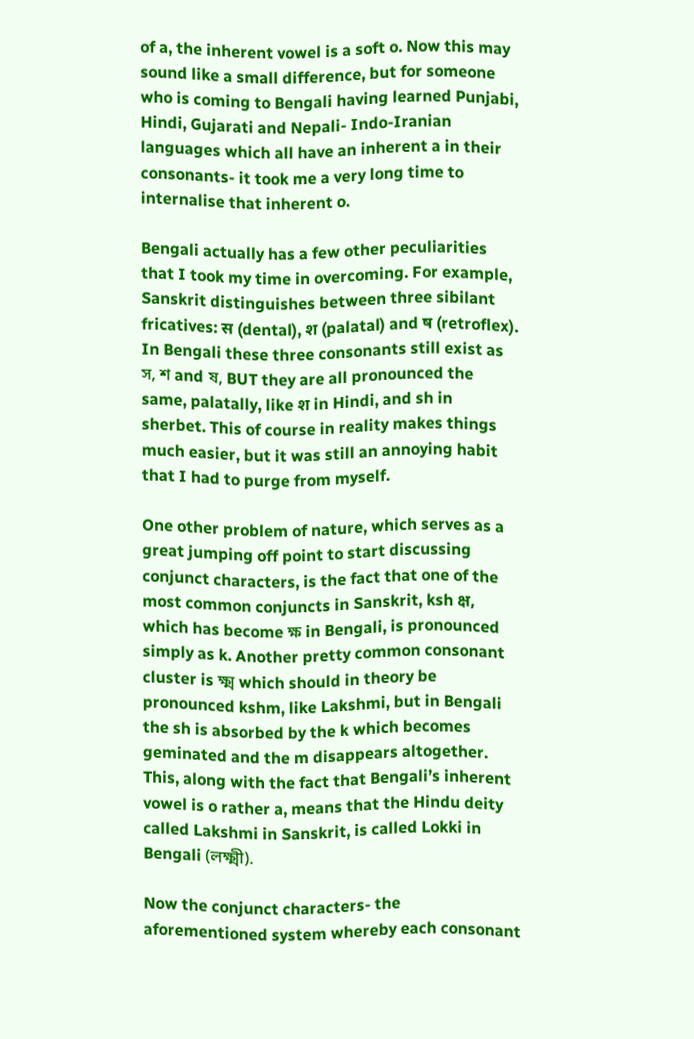of a, the inherent vowel is a soft o. Now this may sound like a small difference, but for someone who is coming to Bengali having learned Punjabi, Hindi, Gujarati and Nepali- Indo-Iranian languages which all have an inherent a in their consonants- it took me a very long time to internalise that inherent o.

Bengali actually has a few other peculiarities that I took my time in overcoming. For example, Sanskrit distinguishes between three sibilant fricatives: स (dental), श (palatal) and ष (retroflex). In Bengali these three consonants still exist as স, শ and ষ, BUT they are all pronounced the same, palatally, like श in Hindi, and sh in sherbet. This of course in reality makes things much easier, but it was still an annoying habit that I had to purge from myself.

One other problem of nature, which serves as a great jumping off point to start discussing conjunct characters, is the fact that one of the most common conjuncts in Sanskrit, ksh क्ष, which has become ক্ষ in Bengali, is pronounced simply as k. Another pretty common consonant cluster is ক্ষ্ম which should in theory be pronounced kshm, like Lakshmi, but in Bengali the sh is absorbed by the k which becomes geminated and the m disappears altogether. This, along with the fact that Bengali’s inherent vowel is o rather a, means that the Hindu deity called Lakshmi in Sanskrit, is called Lokki in Bengali (লক্ষ্মী).

Now the conjunct characters- the aforementioned system whereby each consonant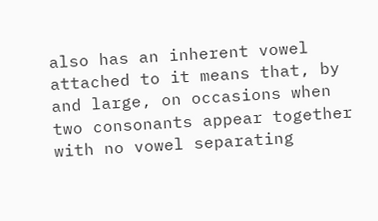also has an inherent vowel attached to it means that, by and large, on occasions when two consonants appear together with no vowel separating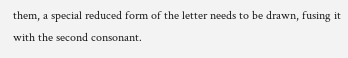them, a special reduced form of the letter needs to be drawn, fusing it with the second consonant.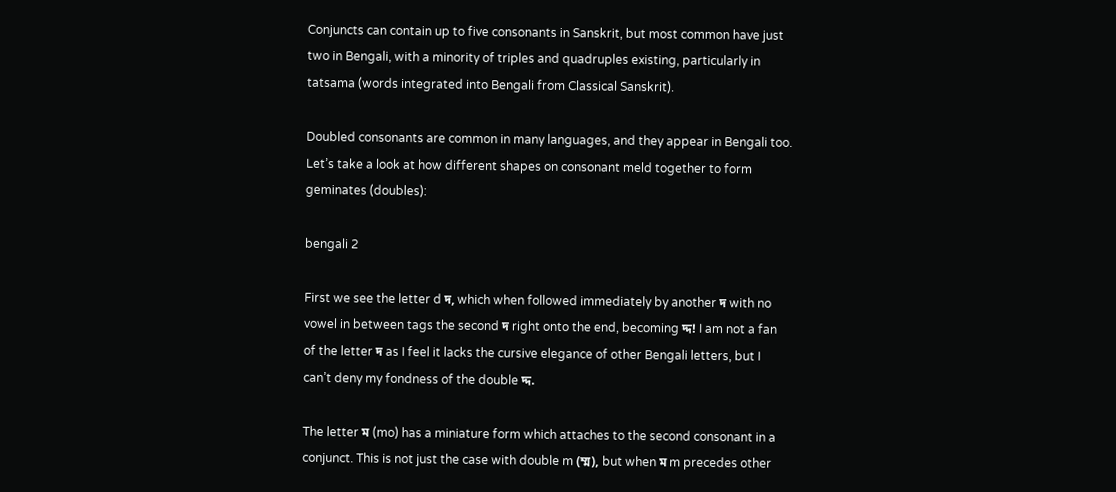Conjuncts can contain up to five consonants in Sanskrit, but most common have just two in Bengali, with a minority of triples and quadruples existing, particularly in tatsama (words integrated into Bengali from Classical Sanskrit).

Doubled consonants are common in many languages, and they appear in Bengali too. Let’s take a look at how different shapes on consonant meld together to form geminates (doubles):

bengali 2

First we see the letter d দ, which when followed immediately by another দ with no vowel in between tags the second দ right onto the end, becoming দ্দ! I am not a fan of the letter দ as I feel it lacks the cursive elegance of other Bengali letters, but I can’t deny my fondness of the double দ্দ.

The letter ম (mo) has a miniature form which attaches to the second consonant in a conjunct. This is not just the case with double m (ম্ম), but when ম m precedes other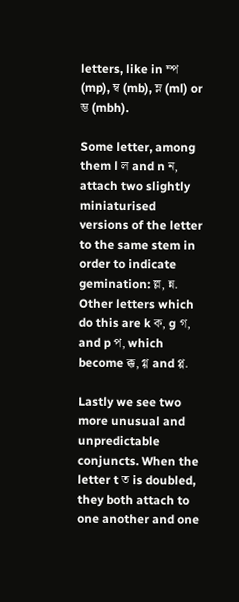letters, like in ম্প (mp), ম্ব (mb), ম্ল (ml) or ম্ভ (mbh).

Some letter, among them l ল and n ন, attach two slightly miniaturised versions of the letter to the same stem in order to indicate gemination: ল্ল, ন্ন. Other letters which do this are k ক, g গ, and p প, which become ক্ক, গ্গ and প্প.

Lastly we see two more unusual and unpredictable conjuncts. When the letter t ত is doubled, they both attach to one another and one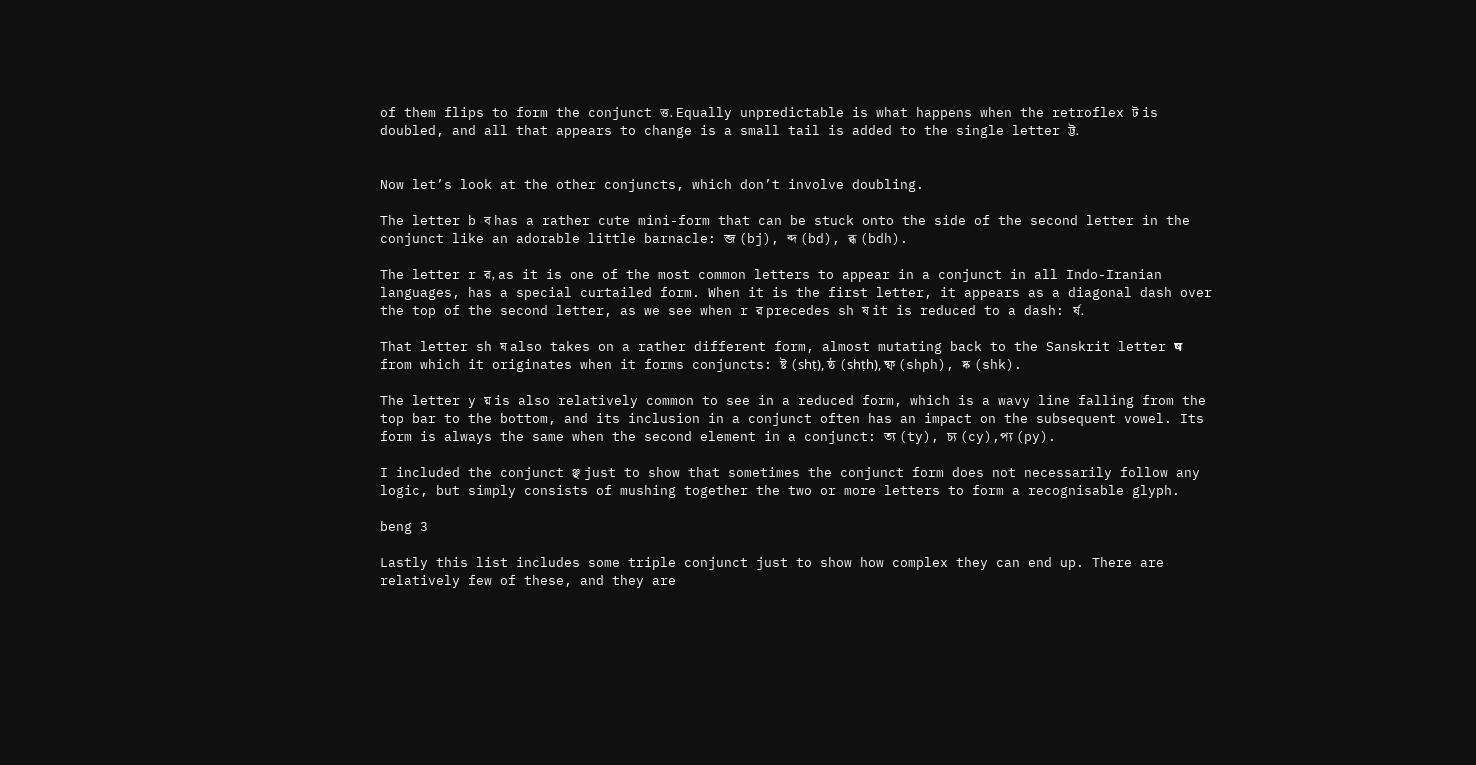of them flips to form the conjunct ত্ত. Equally unpredictable is what happens when the retroflex ট is doubled, and all that appears to change is a small tail is added to the single letter ট্ট.


Now let’s look at the other conjuncts, which don’t involve doubling.

The letter b ব has a rather cute mini-form that can be stuck onto the side of the second letter in the conjunct like an adorable little barnacle: ব্জ (bj), ব্দ (bd), ব্ধ (bdh).

The letter r র, as it is one of the most common letters to appear in a conjunct in all Indo-Iranian languages, has a special curtailed form. When it is the first letter, it appears as a diagonal dash over the top of the second letter, as we see when r র precedes sh ষ it is reduced to a dash: র্ষ.

That letter sh ষ also takes on a rather different form, almost mutating back to the Sanskrit letter ष from which it originates when it forms conjuncts: ষ্ট (shṭ), ষ্ঠ (shṭh), ষ্ফ (shph), ষ্ক (shk).

The letter y য় is also relatively common to see in a reduced form, which is a wavy line falling from the top bar to the bottom, and its inclusion in a conjunct often has an impact on the subsequent vowel. Its form is always the same when the second element in a conjunct: ত্য (ty), চ্য (cy),প্য (py).

I included the conjunct ঞ্ছ just to show that sometimes the conjunct form does not necessarily follow any logic, but simply consists of mushing together the two or more letters to form a recognisable glyph.

beng 3

Lastly this list includes some triple conjunct just to show how complex they can end up. There are relatively few of these, and they are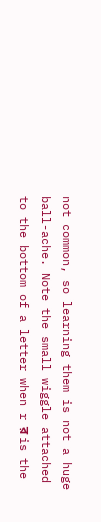not common, so learning them is not a huge ball-ache. Note the small wiggle attached to the bottom of a letter when r র is the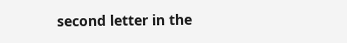second letter in the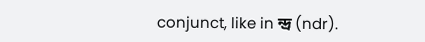conjunct, like in ন্দ্র (ndr).